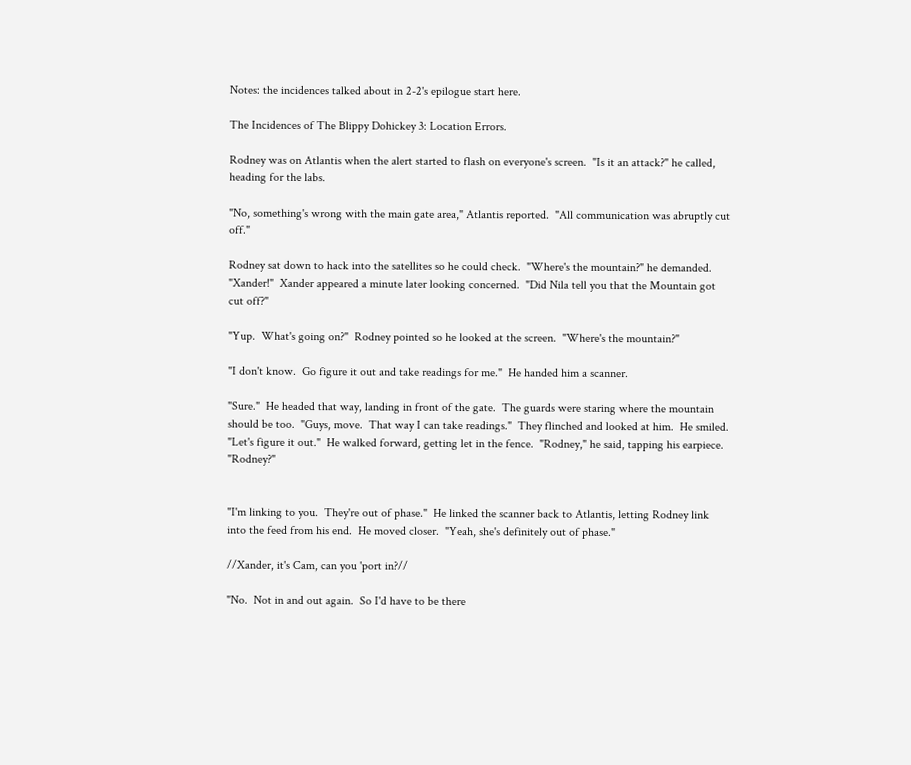Notes: the incidences talked about in 2-2's epilogue start here.

The Incidences of The Blippy Dohickey 3: Location Errors.

Rodney was on Atlantis when the alert started to flash on everyone's screen.  "Is it an attack?" he called, heading for the labs.

"No, something's wrong with the main gate area," Atlantis reported.  "All communication was abruptly cut off."

Rodney sat down to hack into the satellites so he could check.  "Where's the mountain?" he demanded.  "Xander!"  Xander appeared a minute later looking concerned.  "Did Nila tell you that the Mountain got cut off?"

"Yup.  What's going on?"  Rodney pointed so he looked at the screen.  "Where's the mountain?"

"I don't know.  Go figure it out and take readings for me."  He handed him a scanner.

"Sure."  He headed that way, landing in front of the gate.  The guards were staring where the mountain should be too.  "Guys, move.  That way I can take readings."  They flinched and looked at him.  He smiled.  "Let's figure it out."  He walked forward, getting let in the fence.  "Rodney," he said, tapping his earpiece.  "Rodney?"


"I'm linking to you.  They're out of phase."  He linked the scanner back to Atlantis, letting Rodney link into the feed from his end.  He moved closer.  "Yeah, she's definitely out of phase."

//Xander, it's Cam, can you 'port in?//

"No.  Not in and out again.  So I'd have to be there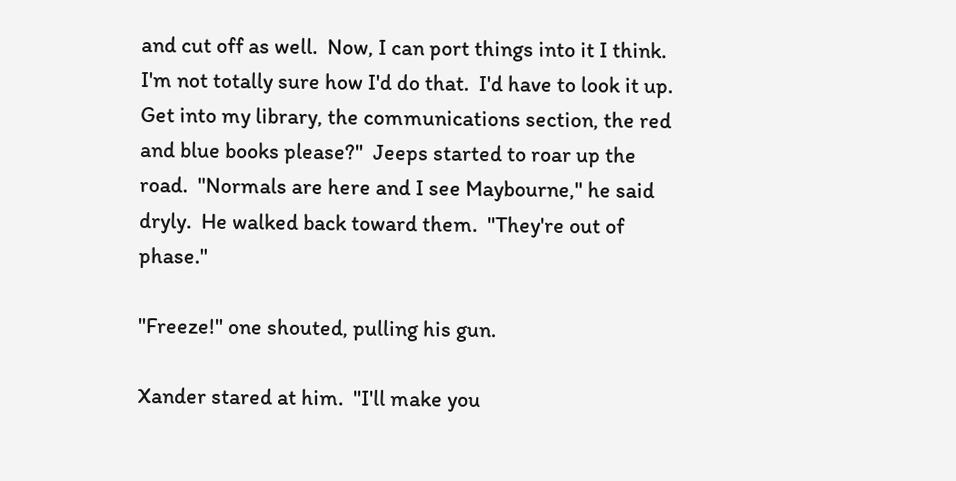and cut off as well.  Now, I can port things into it I think.  I'm not totally sure how I'd do that.  I'd have to look it up.  Get into my library, the communications section, the red and blue books please?"  Jeeps started to roar up the road.  "Normals are here and I see Maybourne," he said dryly.  He walked back toward them.  "They're out of phase."

"Freeze!" one shouted, pulling his gun.

Xander stared at him.  "I'll make you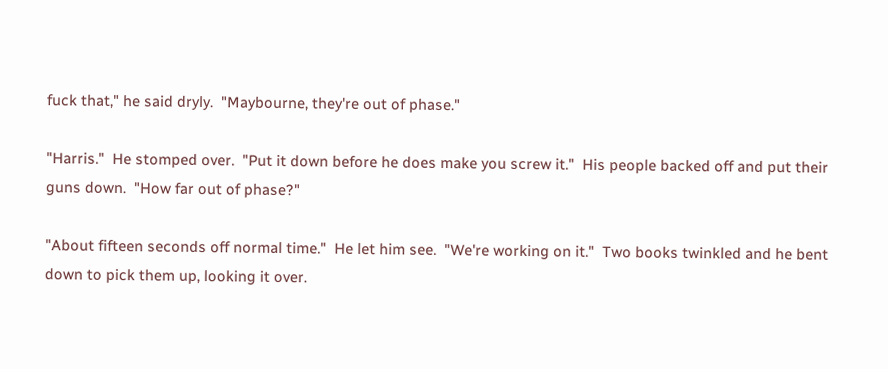fuck that," he said dryly.  "Maybourne, they're out of phase."

"Harris."  He stomped over.  "Put it down before he does make you screw it."  His people backed off and put their guns down.  "How far out of phase?"

"About fifteen seconds off normal time."  He let him see.  "We're working on it."  Two books twinkled and he bent down to pick them up, looking it over.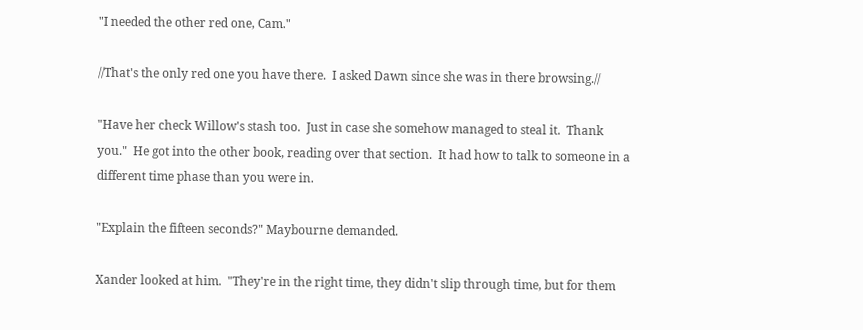"I needed the other red one, Cam."

//That's the only red one you have there.  I asked Dawn since she was in there browsing.//

"Have her check Willow's stash too.  Just in case she somehow managed to steal it.  Thank you."  He got into the other book, reading over that section.  It had how to talk to someone in a different time phase than you were in.

"Explain the fifteen seconds?" Maybourne demanded.

Xander looked at him.  "They're in the right time, they didn't slip through time, but for them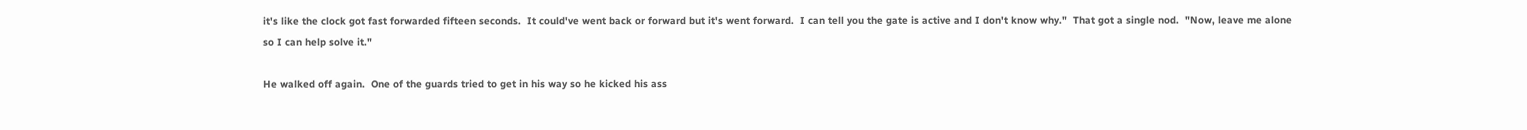it's like the clock got fast forwarded fifteen seconds.  It could've went back or forward but it's went forward.  I can tell you the gate is active and I don't know why."  That got a single nod.  "Now, leave me alone so I can help solve it."

He walked off again.  One of the guards tried to get in his way so he kicked his ass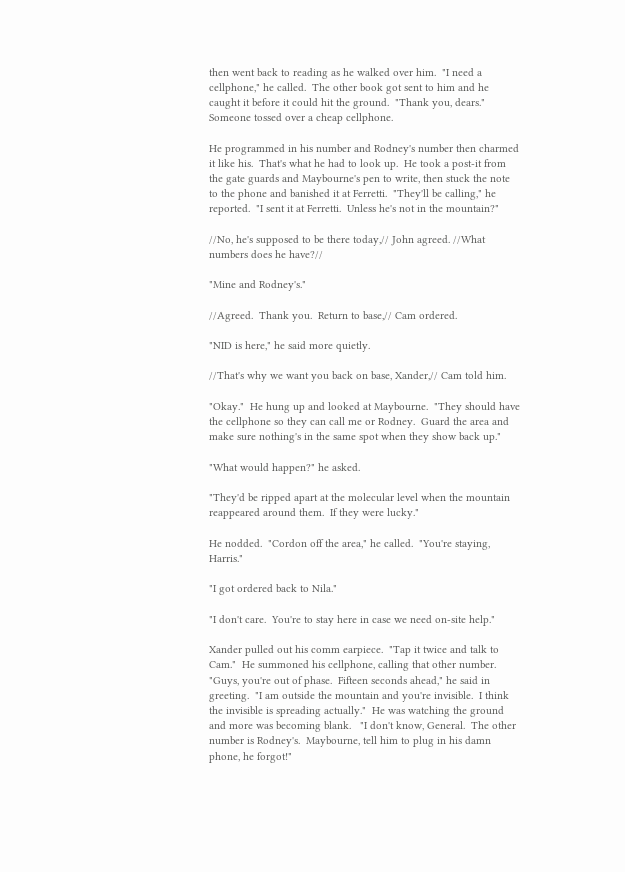then went back to reading as he walked over him.  "I need a cellphone," he called.  The other book got sent to him and he caught it before it could hit the ground.  "Thank you, dears."  Someone tossed over a cheap cellphone.

He programmed in his number and Rodney's number then charmed it like his.  That's what he had to look up.  He took a post-it from the gate guards and Maybourne's pen to write, then stuck the note to the phone and banished it at Ferretti.  "They'll be calling," he reported.  "I sent it at Ferretti.  Unless he's not in the mountain?"

//No, he's supposed to be there today,// John agreed. //What numbers does he have?//

"Mine and Rodney's."

//Agreed.  Thank you.  Return to base,// Cam ordered.

"NID is here," he said more quietly.

//That's why we want you back on base, Xander,// Cam told him.

"Okay."  He hung up and looked at Maybourne.  "They should have the cellphone so they can call me or Rodney.  Guard the area and make sure nothing's in the same spot when they show back up."

"What would happen?" he asked.

"They'd be ripped apart at the molecular level when the mountain reappeared around them.  If they were lucky."

He nodded.  "Cordon off the area," he called.  "You're staying, Harris."

"I got ordered back to Nila."

"I don't care.  You're to stay here in case we need on-site help."

Xander pulled out his comm earpiece.  "Tap it twice and talk to Cam."  He summoned his cellphone, calling that other number.  "Guys, you're out of phase.  Fifteen seconds ahead," he said in greeting.  "I am outside the mountain and you're invisible.  I think the invisible is spreading actually."  He was watching the ground and more was becoming blank.   "I don't know, General.  The other number is Rodney's.  Maybourne, tell him to plug in his damn phone, he forgot!"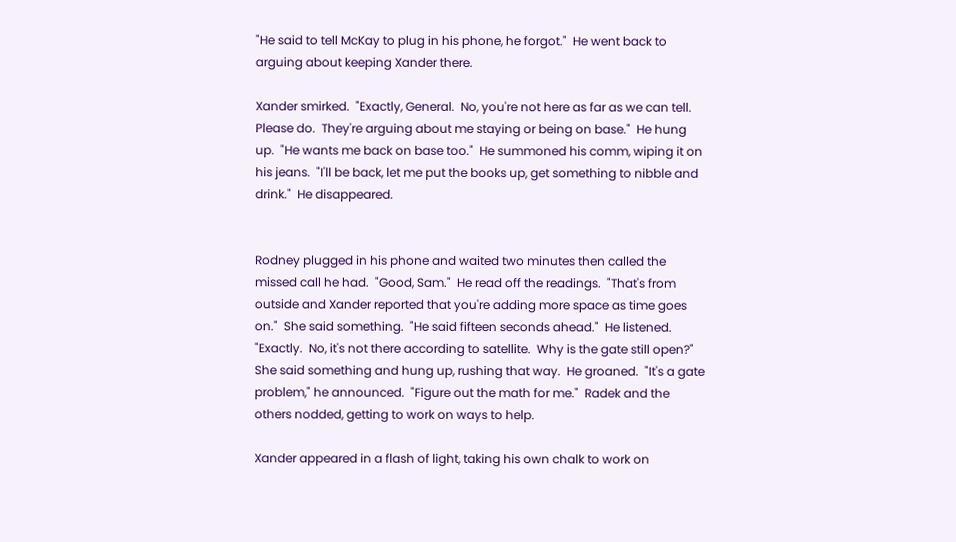"He said to tell McKay to plug in his phone, he forgot."  He went back to arguing about keeping Xander there.

Xander smirked.  "Exactly, General.  No, you're not here as far as we can tell.  Please do.  They're arguing about me staying or being on base."  He hung up.  "He wants me back on base too."  He summoned his comm, wiping it on his jeans.  "I'll be back, let me put the books up, get something to nibble and drink."  He disappeared.


Rodney plugged in his phone and waited two minutes then called the missed call he had.  "Good, Sam."  He read off the readings.  "That's from outside and Xander reported that you're adding more space as time goes on."  She said something.  "He said fifteen seconds ahead."  He listened.  "Exactly.  No, it's not there according to satellite.  Why is the gate still open?"  She said something and hung up, rushing that way.  He groaned.  "It's a gate problem," he announced.  "Figure out the math for me."  Radek and the others nodded, getting to work on ways to help.

Xander appeared in a flash of light, taking his own chalk to work on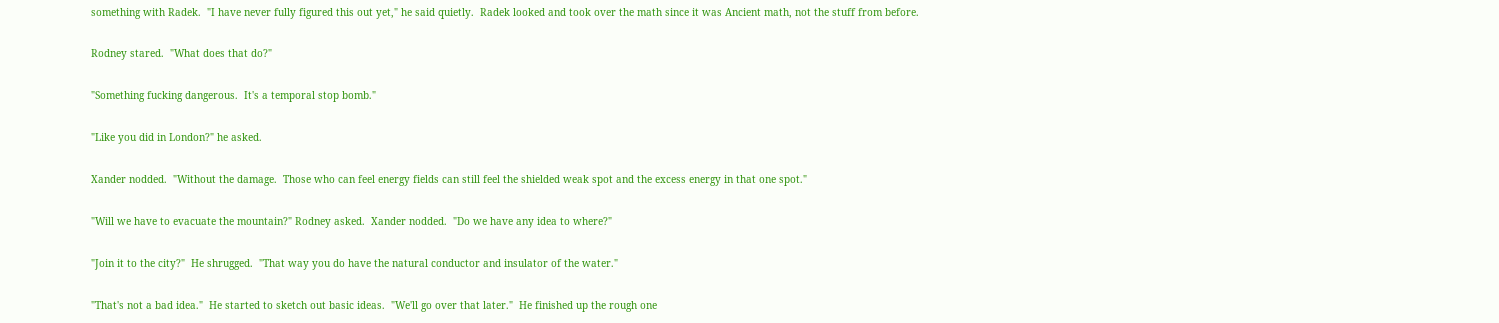something with Radek.  "I have never fully figured this out yet," he said quietly.  Radek looked and took over the math since it was Ancient math, not the stuff from before.

Rodney stared.  "What does that do?"

"Something fucking dangerous.  It's a temporal stop bomb."

"Like you did in London?" he asked.

Xander nodded.  "Without the damage.  Those who can feel energy fields can still feel the shielded weak spot and the excess energy in that one spot."

"Will we have to evacuate the mountain?" Rodney asked.  Xander nodded.  "Do we have any idea to where?"

"Join it to the city?"  He shrugged.  "That way you do have the natural conductor and insulator of the water."

"That's not a bad idea."  He started to sketch out basic ideas.  "We'll go over that later."  He finished up the rough one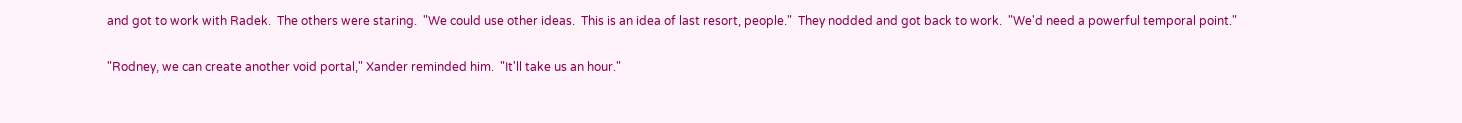and got to work with Radek.  The others were staring.  "We could use other ideas.  This is an idea of last resort, people."  They nodded and got back to work.  "We'd need a powerful temporal point."

"Rodney, we can create another void portal," Xander reminded him.  "It'll take us an hour."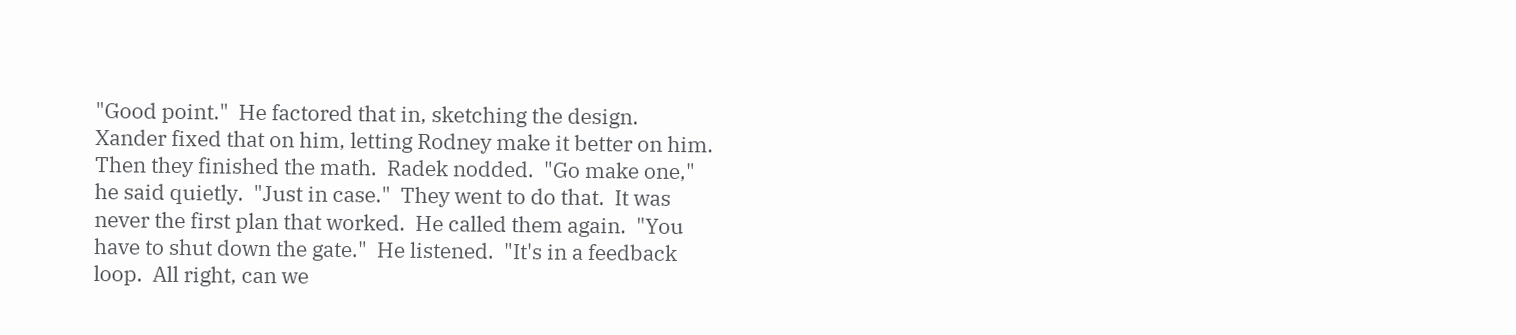"Good point."  He factored that in, sketching the design.  Xander fixed that on him, letting Rodney make it better on him.  Then they finished the math.  Radek nodded.  "Go make one," he said quietly.  "Just in case."  They went to do that.  It was never the first plan that worked.  He called them again.  "You have to shut down the gate."  He listened.  "It's in a feedback loop.  All right, can we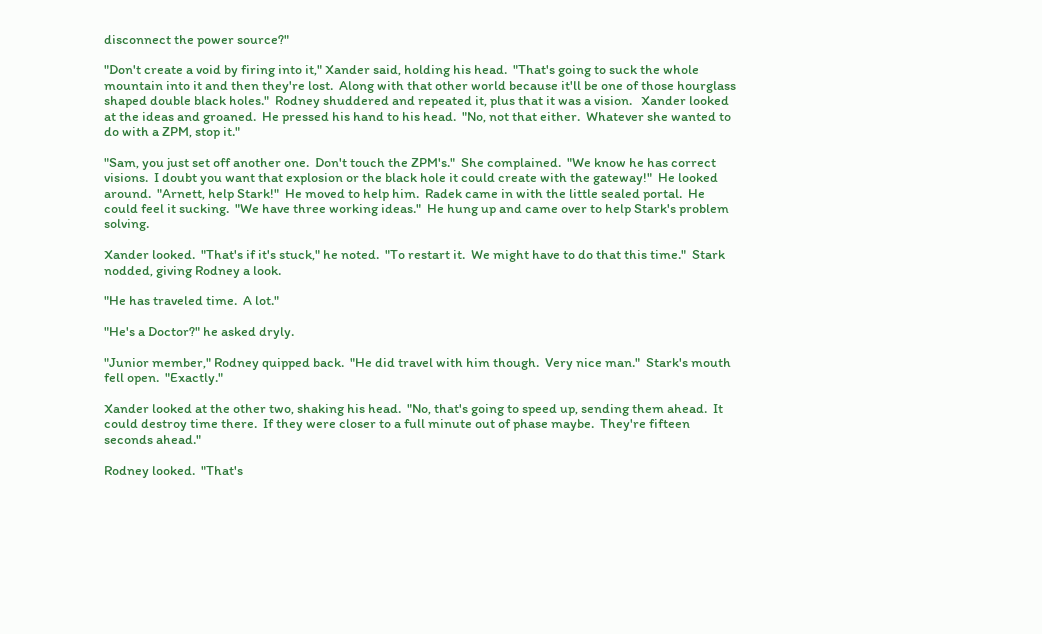disconnect the power source?"

"Don't create a void by firing into it," Xander said, holding his head.  "That's going to suck the whole mountain into it and then they're lost.  Along with that other world because it'll be one of those hourglass shaped double black holes."  Rodney shuddered and repeated it, plus that it was a vision.   Xander looked at the ideas and groaned.  He pressed his hand to his head.  "No, not that either.  Whatever she wanted to do with a ZPM, stop it."

"Sam, you just set off another one.  Don't touch the ZPM's."  She complained.  "We know he has correct visions.  I doubt you want that explosion or the black hole it could create with the gateway!"  He looked around.  "Arnett, help Stark!"  He moved to help him.  Radek came in with the little sealed portal.  He could feel it sucking.  "We have three working ideas."  He hung up and came over to help Stark's problem solving.

Xander looked.  "That's if it's stuck," he noted.  "To restart it.  We might have to do that this time."  Stark nodded, giving Rodney a look.

"He has traveled time.  A lot."

"He's a Doctor?" he asked dryly.

"Junior member," Rodney quipped back.  "He did travel with him though.  Very nice man."  Stark's mouth fell open.  "Exactly."

Xander looked at the other two, shaking his head.  "No, that's going to speed up, sending them ahead.  It could destroy time there.  If they were closer to a full minute out of phase maybe.  They're fifteen seconds ahead."

Rodney looked.  "That's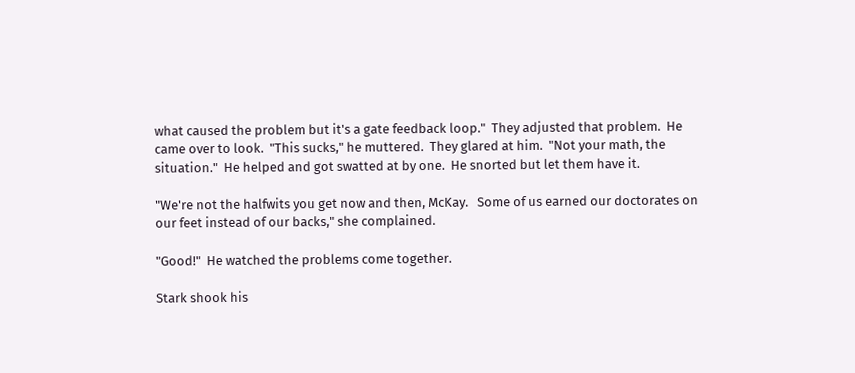what caused the problem but it's a gate feedback loop."  They adjusted that problem.  He came over to look.  "This sucks," he muttered.  They glared at him.  "Not your math, the situation."  He helped and got swatted at by one.  He snorted but let them have it.

"We're not the halfwits you get now and then, McKay.   Some of us earned our doctorates on our feet instead of our backs," she complained.

"Good!"  He watched the problems come together.

Stark shook his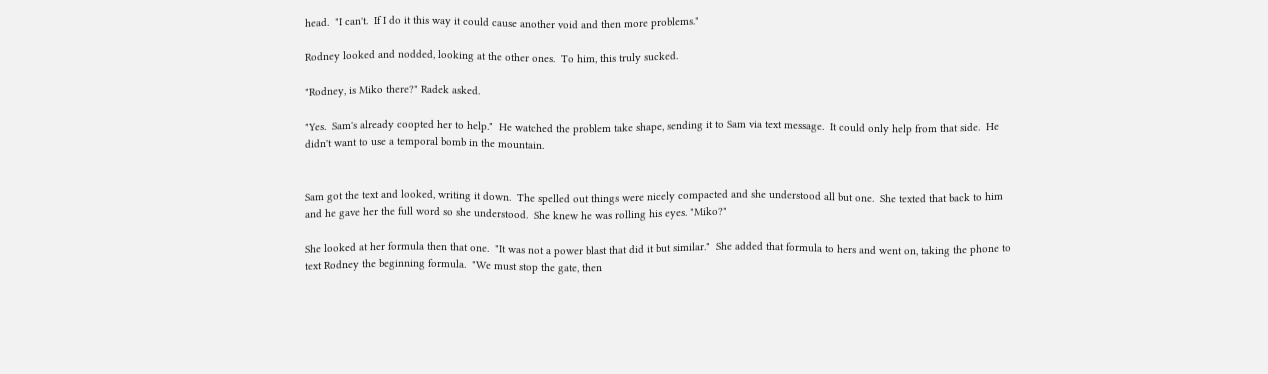head.  "I can't.  If I do it this way it could cause another void and then more problems."

Rodney looked and nodded, looking at the other ones.  To him, this truly sucked.

"Rodney, is Miko there?" Radek asked.

"Yes.  Sam's already coopted her to help."  He watched the problem take shape, sending it to Sam via text message.  It could only help from that side.  He didn't want to use a temporal bomb in the mountain.


Sam got the text and looked, writing it down.  The spelled out things were nicely compacted and she understood all but one.  She texted that back to him and he gave her the full word so she understood.  She knew he was rolling his eyes. "Miko?"

She looked at her formula then that one.  "It was not a power blast that did it but similar."  She added that formula to hers and went on, taking the phone to text Rodney the beginning formula.  "We must stop the gate, then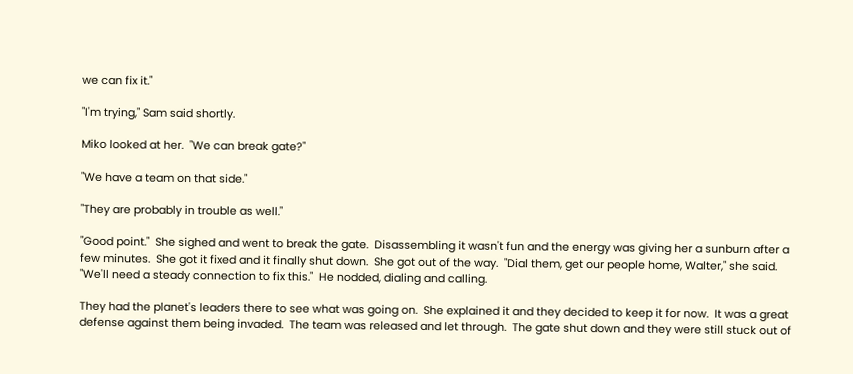we can fix it."

"I'm trying," Sam said shortly.

Miko looked at her.  "We can break gate?"

"We have a team on that side."

"They are probably in trouble as well."

"Good point."  She sighed and went to break the gate.  Disassembling it wasn't fun and the energy was giving her a sunburn after a few minutes.  She got it fixed and it finally shut down.  She got out of the way.  "Dial them, get our people home, Walter," she said.  "We'll need a steady connection to fix this."  He nodded, dialing and calling.

They had the planet's leaders there to see what was going on.  She explained it and they decided to keep it for now.  It was a great defense against them being invaded.  The team was released and let through.  The gate shut down and they were still stuck out of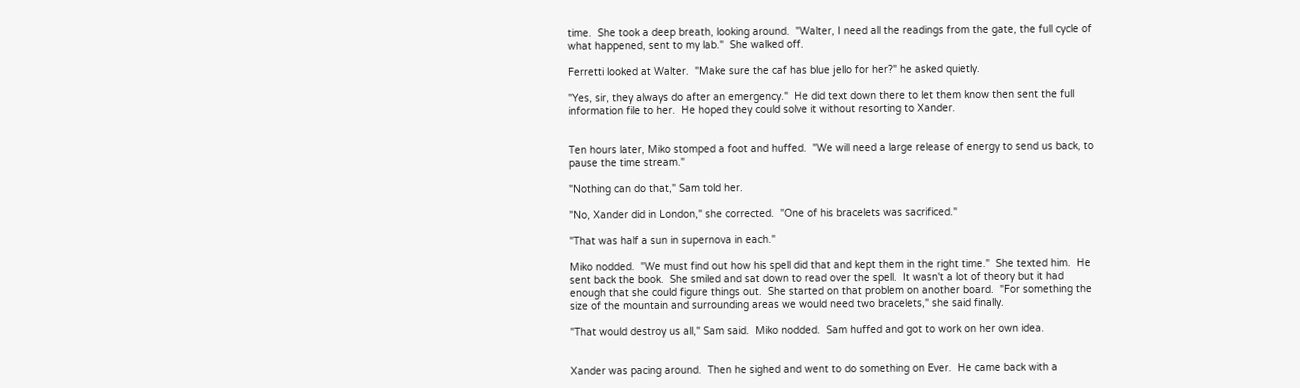time.  She took a deep breath, looking around.  "Walter, I need all the readings from the gate, the full cycle of what happened, sent to my lab."  She walked off.

Ferretti looked at Walter.  "Make sure the caf has blue jello for her?" he asked quietly.

"Yes, sir, they always do after an emergency."  He did text down there to let them know then sent the full information file to her.  He hoped they could solve it without resorting to Xander.


Ten hours later, Miko stomped a foot and huffed.  "We will need a large release of energy to send us back, to pause the time stream."

"Nothing can do that," Sam told her.

"No, Xander did in London," she corrected.  "One of his bracelets was sacrificed."

"That was half a sun in supernova in each."

Miko nodded.  "We must find out how his spell did that and kept them in the right time."  She texted him.  He sent back the book.  She smiled and sat down to read over the spell.  It wasn't a lot of theory but it had enough that she could figure things out.  She started on that problem on another board.  "For something the size of the mountain and surrounding areas we would need two bracelets," she said finally.

"That would destroy us all," Sam said.  Miko nodded.  Sam huffed and got to work on her own idea.


Xander was pacing around.  Then he sighed and went to do something on Ever.  He came back with a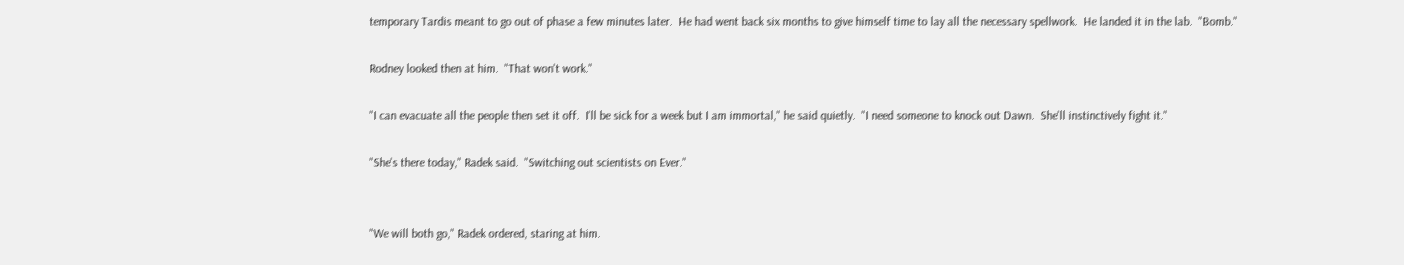temporary Tardis meant to go out of phase a few minutes later.  He had went back six months to give himself time to lay all the necessary spellwork.  He landed it in the lab.  "Bomb."

Rodney looked then at him.  "That won't work."

"I can evacuate all the people then set it off.  I'll be sick for a week but I am immortal," he said quietly.  "I need someone to knock out Dawn.  She'll instinctively fight it."

"She's there today," Radek said.  "Switching out scientists on Ever."


"We will both go," Radek ordered, staring at him.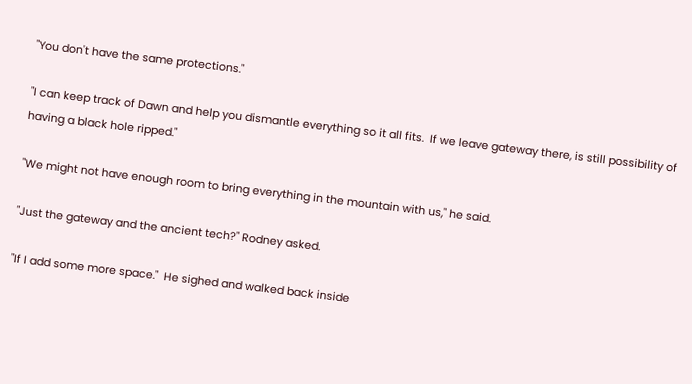"You don't have the same protections."

"I can keep track of Dawn and help you dismantle everything so it all fits.  If we leave gateway there, is still possibility of having a black hole ripped."

"We might not have enough room to bring everything in the mountain with us," he said.

"Just the gateway and the ancient tech?" Rodney asked.

"If I add some more space."  He sighed and walked back inside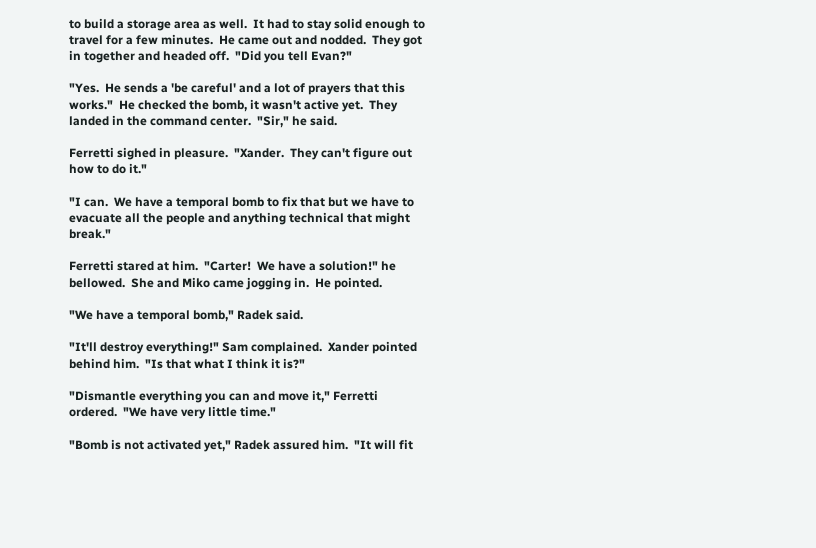to build a storage area as well.  It had to stay solid enough to travel for a few minutes.  He came out and nodded.  They got in together and headed off.  "Did you tell Evan?"

"Yes.  He sends a 'be careful' and a lot of prayers that this works."  He checked the bomb, it wasn't active yet.  They landed in the command center.  "Sir," he said.

Ferretti sighed in pleasure.  "Xander.  They can't figure out how to do it."

"I can.  We have a temporal bomb to fix that but we have to evacuate all the people and anything technical that might break."

Ferretti stared at him.  "Carter!  We have a solution!" he bellowed.  She and Miko came jogging in.  He pointed.

"We have a temporal bomb," Radek said.

"It'll destroy everything!" Sam complained.  Xander pointed behind him.  "Is that what I think it is?"

"Dismantle everything you can and move it," Ferretti ordered.  "We have very little time."

"Bomb is not activated yet," Radek assured him.  "It will fit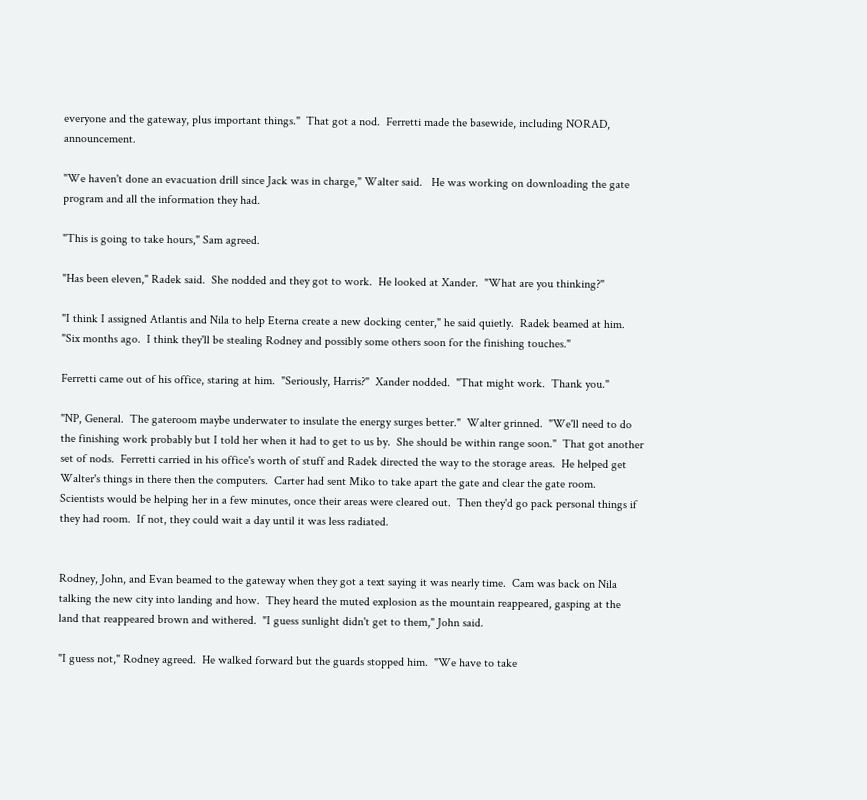everyone and the gateway, plus important things."  That got a nod.  Ferretti made the basewide, including NORAD, announcement.

"We haven't done an evacuation drill since Jack was in charge," Walter said.   He was working on downloading the gate program and all the information they had.

"This is going to take hours," Sam agreed.

"Has been eleven," Radek said.  She nodded and they got to work.  He looked at Xander.  "What are you thinking?"

"I think I assigned Atlantis and Nila to help Eterna create a new docking center," he said quietly.  Radek beamed at him.  "Six months ago.  I think they'll be stealing Rodney and possibly some others soon for the finishing touches."

Ferretti came out of his office, staring at him.  "Seriously, Harris?"  Xander nodded.  "That might work.  Thank you."

"NP, General.  The gateroom maybe underwater to insulate the energy surges better."  Walter grinned.  "We'll need to do the finishing work probably but I told her when it had to get to us by.  She should be within range soon."  That got another set of nods.  Ferretti carried in his office's worth of stuff and Radek directed the way to the storage areas.  He helped get Walter's things in there then the computers.  Carter had sent Miko to take apart the gate and clear the gate room.  Scientists would be helping her in a few minutes, once their areas were cleared out.  Then they'd go pack personal things if they had room.  If not, they could wait a day until it was less radiated.


Rodney, John, and Evan beamed to the gateway when they got a text saying it was nearly time.  Cam was back on Nila talking the new city into landing and how.  They heard the muted explosion as the mountain reappeared, gasping at the land that reappeared brown and withered.  "I guess sunlight didn't get to them," John said.

"I guess not," Rodney agreed.  He walked forward but the guards stopped him.  "We have to take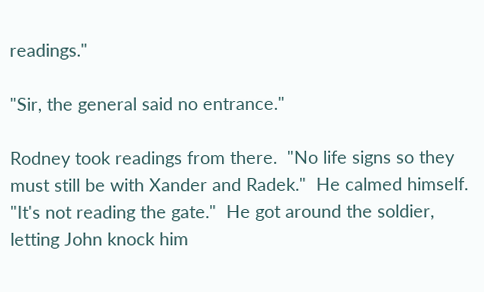readings."

"Sir, the general said no entrance."

Rodney took readings from there.  "No life signs so they must still be with Xander and Radek."  He calmed himself.  "It's not reading the gate."  He got around the soldier, letting John knock him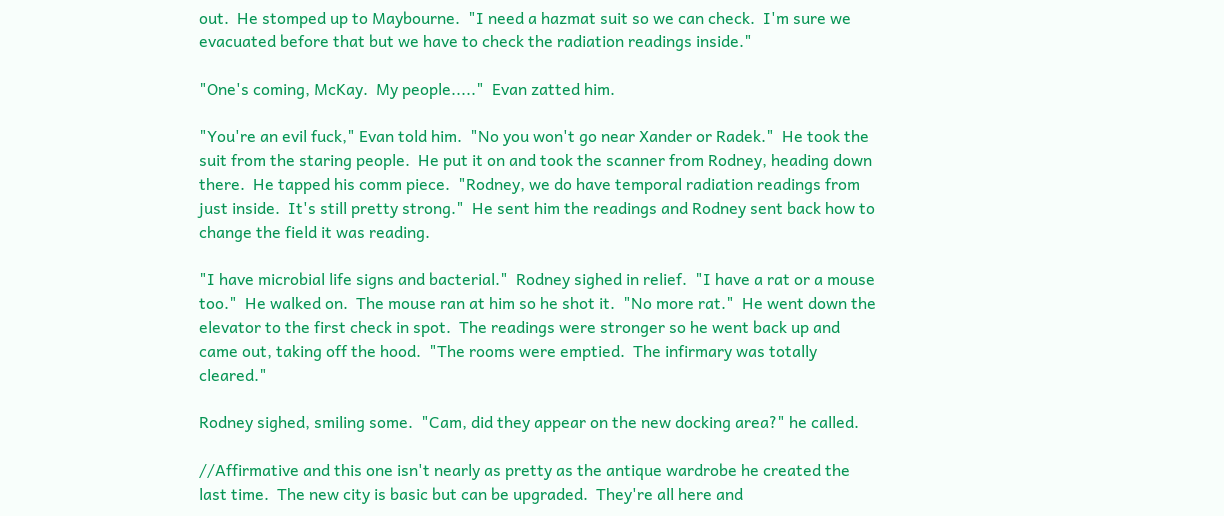out.  He stomped up to Maybourne.  "I need a hazmat suit so we can check.  I'm sure we evacuated before that but we have to check the radiation readings inside."

"One's coming, McKay.  My people....."  Evan zatted him.

"You're an evil fuck," Evan told him.  "No you won't go near Xander or Radek."  He took the suit from the staring people.  He put it on and took the scanner from Rodney, heading down there.  He tapped his comm piece.  "Rodney, we do have temporal radiation readings from just inside.  It's still pretty strong."  He sent him the readings and Rodney sent back how to change the field it was reading.

"I have microbial life signs and bacterial."  Rodney sighed in relief.  "I have a rat or a mouse too."  He walked on.  The mouse ran at him so he shot it.  "No more rat."  He went down the elevator to the first check in spot.  The readings were stronger so he went back up and came out, taking off the hood.  "The rooms were emptied.  The infirmary was totally cleared."

Rodney sighed, smiling some.  "Cam, did they appear on the new docking area?" he called.

//Affirmative and this one isn't nearly as pretty as the antique wardrobe he created the last time.  The new city is basic but can be upgraded.  They're all here and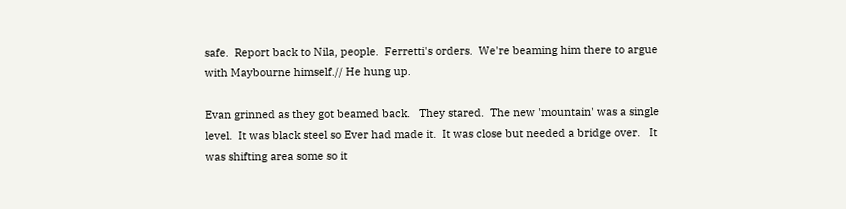safe.  Report back to Nila, people.  Ferretti's orders.  We're beaming him there to argue with Maybourne himself.// He hung up.

Evan grinned as they got beamed back.   They stared.  The new 'mountain' was a single level.  It was black steel so Ever had made it.  It was close but needed a bridge over.   It was shifting area some so it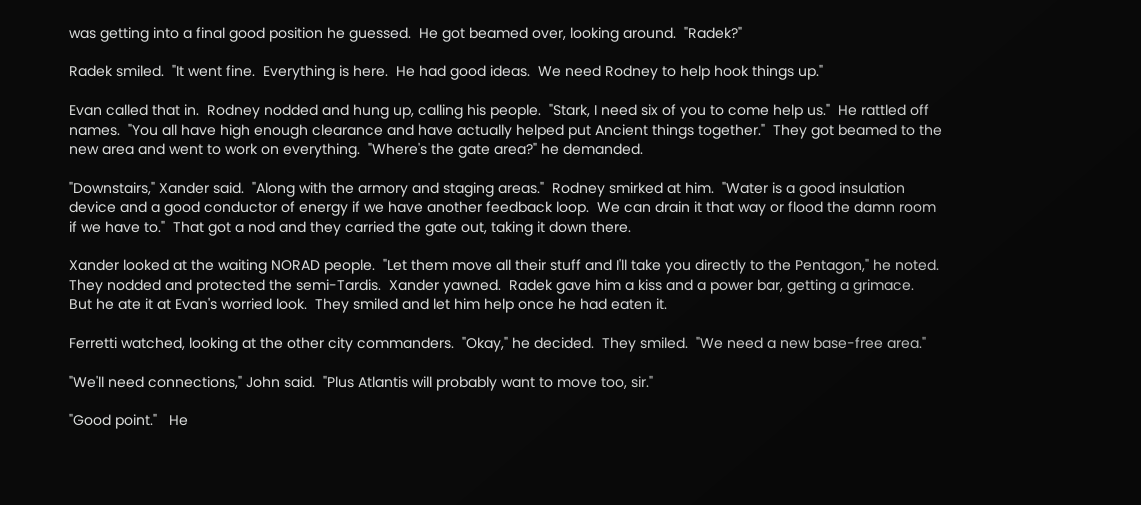was getting into a final good position he guessed.  He got beamed over, looking around.  "Radek?"

Radek smiled.  "It went fine.  Everything is here.  He had good ideas.  We need Rodney to help hook things up."

Evan called that in.  Rodney nodded and hung up, calling his people.  "Stark, I need six of you to come help us."  He rattled off names.  "You all have high enough clearance and have actually helped put Ancient things together."  They got beamed to the new area and went to work on everything.  "Where's the gate area?" he demanded.

"Downstairs," Xander said.  "Along with the armory and staging areas."  Rodney smirked at him.  "Water is a good insulation device and a good conductor of energy if we have another feedback loop.  We can drain it that way or flood the damn room if we have to."  That got a nod and they carried the gate out, taking it down there.

Xander looked at the waiting NORAD people.  "Let them move all their stuff and I'll take you directly to the Pentagon," he noted.  They nodded and protected the semi-Tardis.  Xander yawned.  Radek gave him a kiss and a power bar, getting a grimace.  But he ate it at Evan's worried look.  They smiled and let him help once he had eaten it.

Ferretti watched, looking at the other city commanders.  "Okay," he decided.  They smiled.  "We need a new base-free area."

"We'll need connections," John said.  "Plus Atlantis will probably want to move too, sir."

"Good point."   He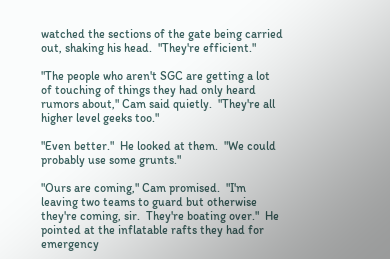watched the sections of the gate being carried out, shaking his head.  "They're efficient."

"The people who aren't SGC are getting a lot of touching of things they had only heard rumors about," Cam said quietly.  "They're all higher level geeks too."

"Even better."  He looked at them.  "We could probably use some grunts."

"Ours are coming," Cam promised.  "I'm leaving two teams to guard but otherwise they're coming, sir.  They're boating over."  He pointed at the inflatable rafts they had for emergency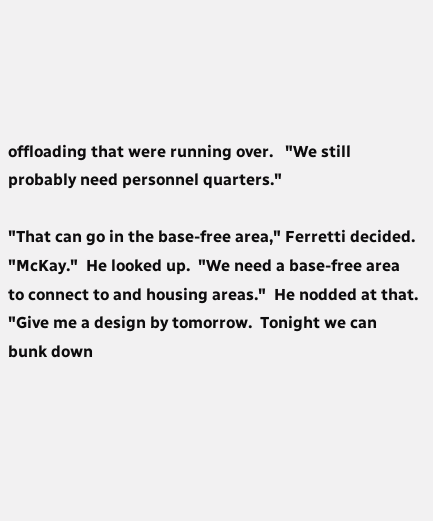offloading that were running over.   "We still probably need personnel quarters."

"That can go in the base-free area," Ferretti decided.  "McKay."  He looked up.  "We need a base-free area to connect to and housing areas."  He nodded at that.  "Give me a design by tomorrow.  Tonight we can bunk down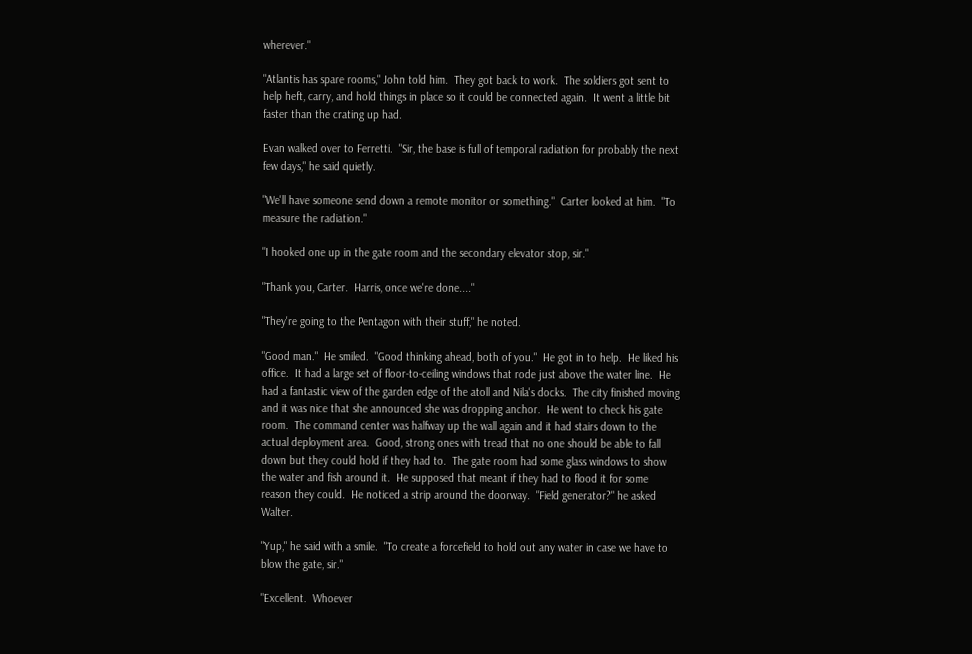wherever."

"Atlantis has spare rooms," John told him.  They got back to work.  The soldiers got sent to help heft, carry, and hold things in place so it could be connected again.  It went a little bit faster than the crating up had.

Evan walked over to Ferretti.  "Sir, the base is full of temporal radiation for probably the next few days," he said quietly.

"We'll have someone send down a remote monitor or something."  Carter looked at him.  "To measure the radiation."

"I hooked one up in the gate room and the secondary elevator stop, sir."

"Thank you, Carter.  Harris, once we're done...."

"They're going to the Pentagon with their stuff," he noted.

"Good man."  He smiled.  "Good thinking ahead, both of you."  He got in to help.  He liked his office.  It had a large set of floor-to-ceiling windows that rode just above the water line.  He had a fantastic view of the garden edge of the atoll and Nila's docks.  The city finished moving and it was nice that she announced she was dropping anchor.  He went to check his gate room.  The command center was halfway up the wall again and it had stairs down to the actual deployment area.  Good, strong ones with tread that no one should be able to fall down but they could hold if they had to.  The gate room had some glass windows to show the water and fish around it.  He supposed that meant if they had to flood it for some reason they could.  He noticed a strip around the doorway.  "Field generator?" he asked Walter.

"Yup," he said with a smile.  "To create a forcefield to hold out any water in case we have to blow the gate, sir."

"Excellent.  Whoever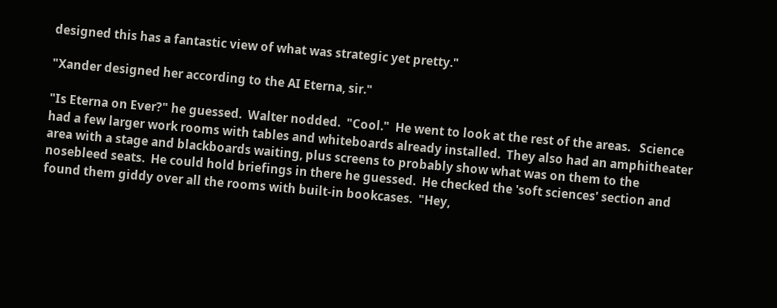designed this has a fantastic view of what was strategic yet pretty."

"Xander designed her according to the AI Eterna, sir."

"Is Eterna on Ever?" he guessed.  Walter nodded.  "Cool."  He went to look at the rest of the areas.   Science had a few larger work rooms with tables and whiteboards already installed.  They also had an amphitheater area with a stage and blackboards waiting, plus screens to probably show what was on them to the nosebleed seats.  He could hold briefings in there he guessed.  He checked the 'soft sciences' section and found them giddy over all the rooms with built-in bookcases.  "Hey,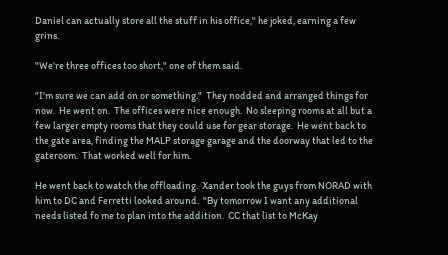Daniel can actually store all the stuff in his office," he joked, earning a few grins.

"We're three offices too short," one of them said.

"I'm sure we can add on or something."  They nodded and arranged things for now.  He went on.  The offices were nice enough.  No sleeping rooms at all but a few larger empty rooms that they could use for gear storage.  He went back to the gate area, finding the MALP storage garage and the doorway that led to the gateroom.  That worked well for him.

He went back to watch the offloading.  Xander took the guys from NORAD with him to DC and Ferretti looked around.  "By tomorrow I want any additional needs listed fo me to plan into the addition.  CC that list to McKay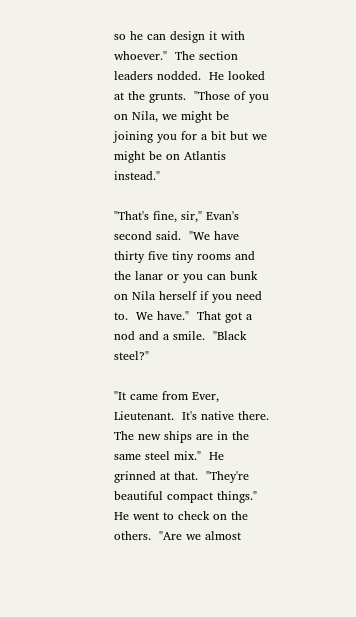so he can design it with whoever."  The section leaders nodded.  He looked at the grunts.  "Those of you on Nila, we might be joining you for a bit but we might be on Atlantis instead."

"That's fine, sir," Evan's second said.  "We have thirty five tiny rooms and the lanar or you can bunk on Nila herself if you need to.  We have."  That got a nod and a smile.  "Black steel?"

"It came from Ever, Lieutenant.  It's native there.  The new ships are in the same steel mix."  He grinned at that.  "They're beautiful compact things."  He went to check on the others.  "Are we almost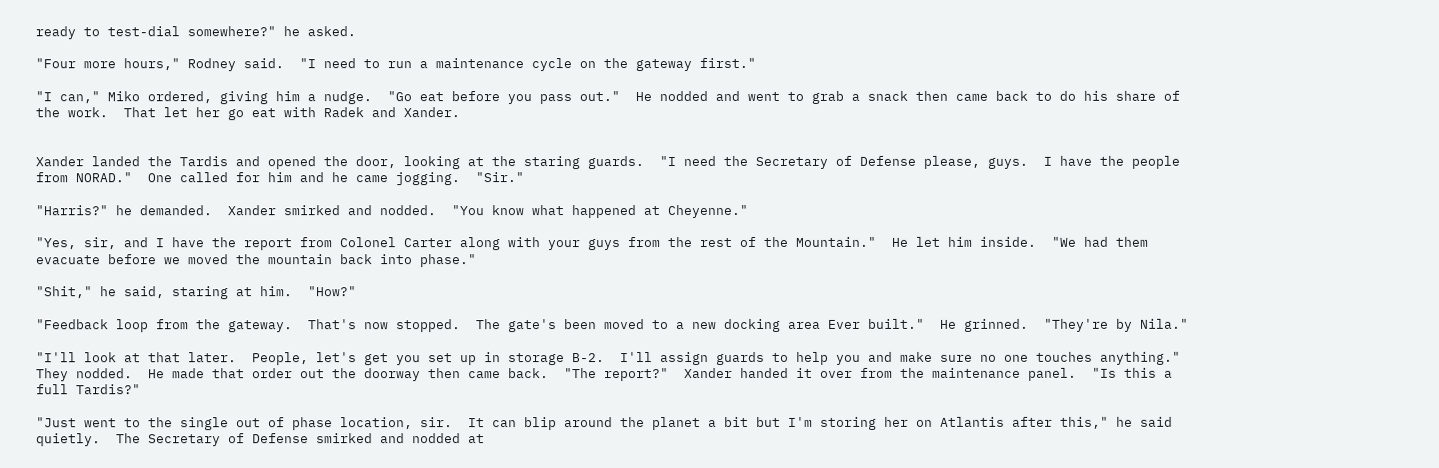ready to test-dial somewhere?" he asked.

"Four more hours," Rodney said.  "I need to run a maintenance cycle on the gateway first."

"I can," Miko ordered, giving him a nudge.  "Go eat before you pass out."  He nodded and went to grab a snack then came back to do his share of the work.  That let her go eat with Radek and Xander.


Xander landed the Tardis and opened the door, looking at the staring guards.  "I need the Secretary of Defense please, guys.  I have the people from NORAD."  One called for him and he came jogging.  "Sir."

"Harris?" he demanded.  Xander smirked and nodded.  "You know what happened at Cheyenne."

"Yes, sir, and I have the report from Colonel Carter along with your guys from the rest of the Mountain."  He let him inside.  "We had them evacuate before we moved the mountain back into phase."

"Shit," he said, staring at him.  "How?"

"Feedback loop from the gateway.  That's now stopped.  The gate's been moved to a new docking area Ever built."  He grinned.  "They're by Nila."

"I'll look at that later.  People, let's get you set up in storage B-2.  I'll assign guards to help you and make sure no one touches anything."  They nodded.  He made that order out the doorway then came back.  "The report?"  Xander handed it over from the maintenance panel.  "Is this a full Tardis?"

"Just went to the single out of phase location, sir.  It can blip around the planet a bit but I'm storing her on Atlantis after this," he said quietly.  The Secretary of Defense smirked and nodded at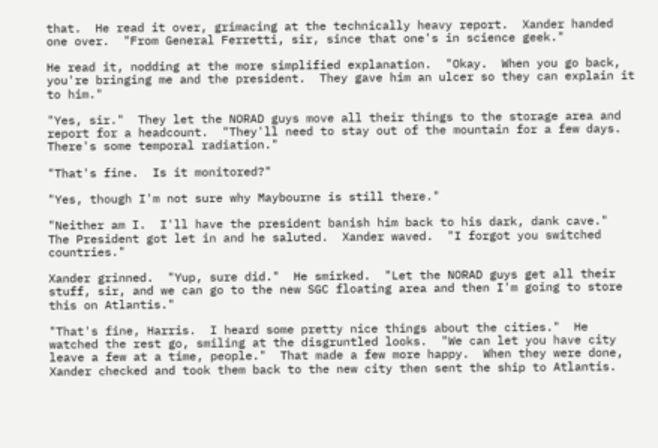that.  He read it over, grimacing at the technically heavy report.  Xander handed one over.  "From General Ferretti, sir, since that one's in science geek."

He read it, nodding at the more simplified explanation.  "Okay.  When you go back, you're bringing me and the president.  They gave him an ulcer so they can explain it to him."

"Yes, sir."  They let the NORAD guys move all their things to the storage area and report for a headcount.  "They'll need to stay out of the mountain for a few days.  There's some temporal radiation."

"That's fine.  Is it monitored?"

"Yes, though I'm not sure why Maybourne is still there."

"Neither am I.  I'll have the president banish him back to his dark, dank cave."  The President got let in and he saluted.  Xander waved.  "I forgot you switched countries."

Xander grinned.  "Yup, sure did."  He smirked.  "Let the NORAD guys get all their stuff, sir, and we can go to the new SGC floating area and then I'm going to store this on Atlantis."

"That's fine, Harris.  I heard some pretty nice things about the cities."  He watched the rest go, smiling at the disgruntled looks.  "We can let you have city leave a few at a time, people."  That made a few more happy.  When they were done, Xander checked and took them back to the new city then sent the ship to Atlantis.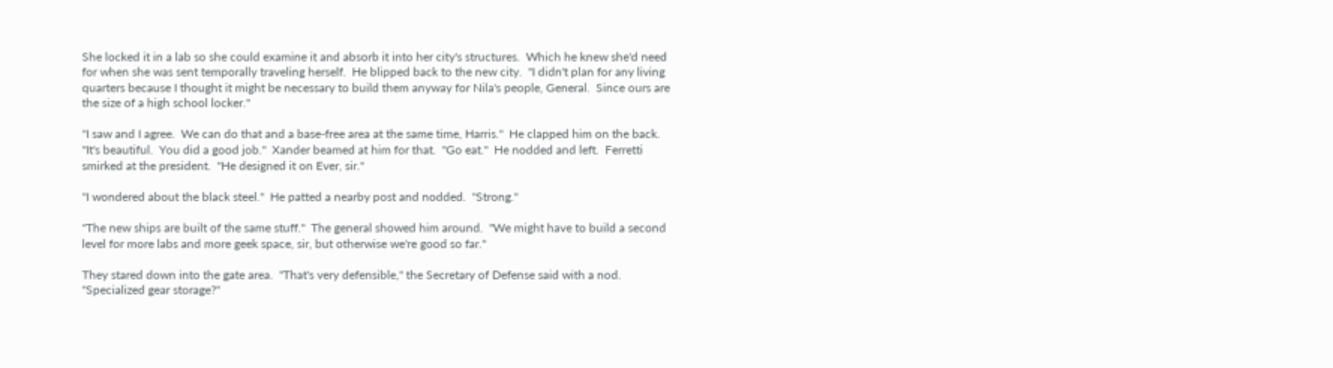She locked it in a lab so she could examine it and absorb it into her city's structures.  Which he knew she'd need for when she was sent temporally traveling herself.  He blipped back to the new city.  "I didn't plan for any living quarters because I thought it might be necessary to build them anyway for Nila's people, General.  Since ours are the size of a high school locker."

"I saw and I agree.  We can do that and a base-free area at the same time, Harris."  He clapped him on the back.  "It's beautiful.  You did a good job."  Xander beamed at him for that.  "Go eat."  He nodded and left.  Ferretti smirked at the president.  "He designed it on Ever, sir."

"I wondered about the black steel."  He patted a nearby post and nodded.  "Strong."

"The new ships are built of the same stuff."  The general showed him around.  "We might have to build a second level for more labs and more geek space, sir, but otherwise we're good so far."

They stared down into the gate area.  "That's very defensible," the Secretary of Defense said with a nod.  "Specialized gear storage?"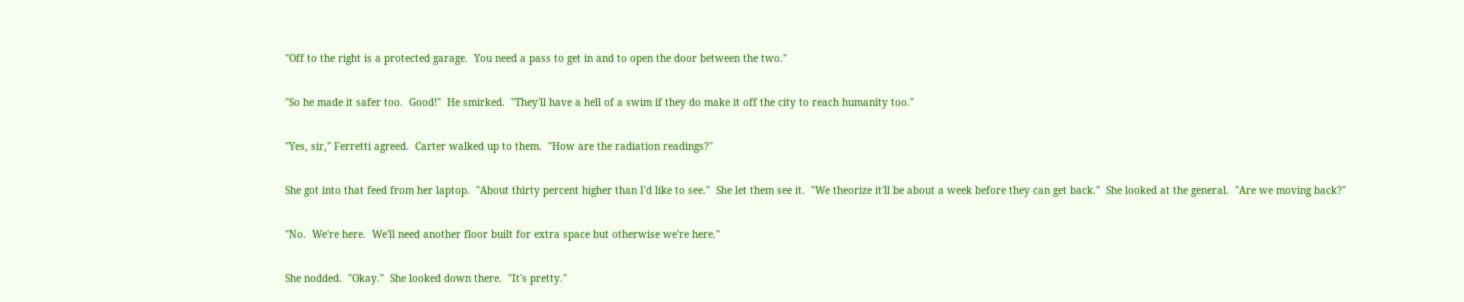"Off to the right is a protected garage.  You need a pass to get in and to open the door between the two."

"So he made it safer too.  Good!"  He smirked.  "They'll have a hell of a swim if they do make it off the city to reach humanity too."

"Yes, sir," Ferretti agreed.  Carter walked up to them.  "How are the radiation readings?"

She got into that feed from her laptop.  "About thirty percent higher than I'd like to see."  She let them see it.  "We theorize it'll be about a week before they can get back."  She looked at the general.  "Are we moving back?"

"No.  We're here.  We'll need another floor built for extra space but otherwise we're here."

She nodded.  "Okay."  She looked down there.  "It's pretty."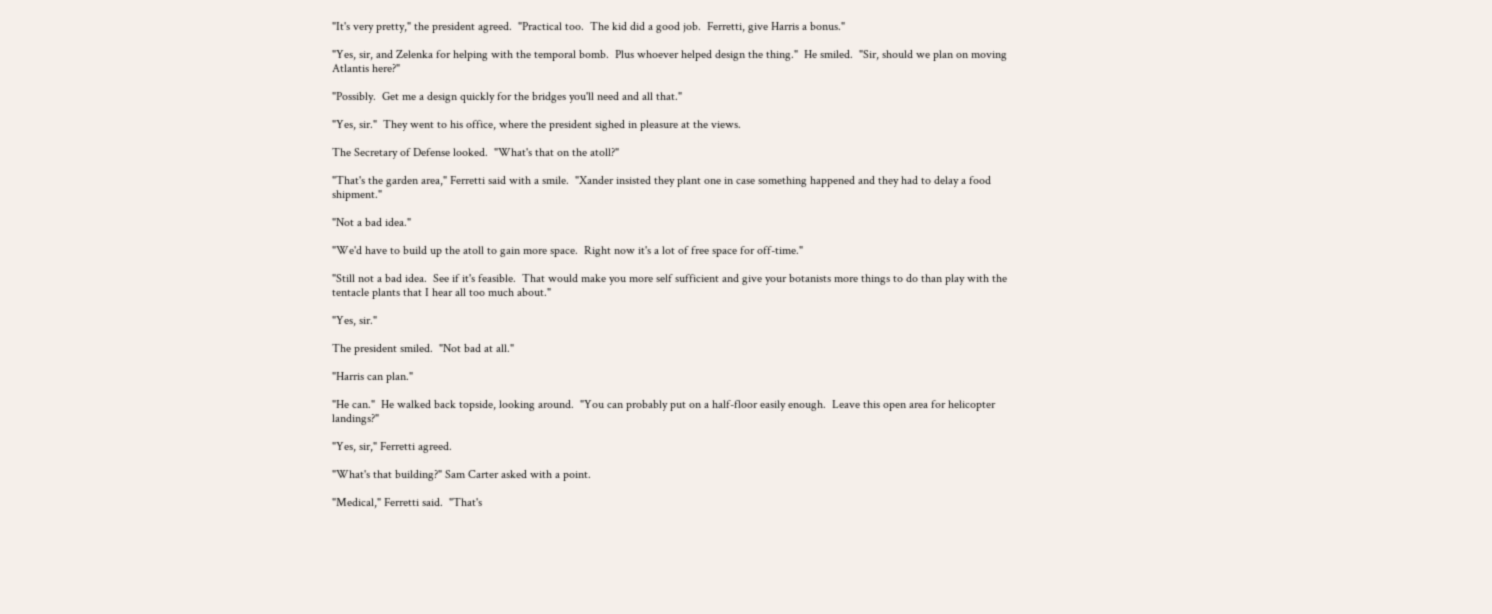"It's very pretty," the president agreed.  "Practical too.  The kid did a good job.  Ferretti, give Harris a bonus."

"Yes, sir, and Zelenka for helping with the temporal bomb.  Plus whoever helped design the thing."  He smiled.  "Sir, should we plan on moving Atlantis here?"

"Possibly.  Get me a design quickly for the bridges you'll need and all that."

"Yes, sir."  They went to his office, where the president sighed in pleasure at the views.

The Secretary of Defense looked.  "What's that on the atoll?"

"That's the garden area," Ferretti said with a smile.  "Xander insisted they plant one in case something happened and they had to delay a food shipment."

"Not a bad idea."

"We'd have to build up the atoll to gain more space.  Right now it's a lot of free space for off-time."

"Still not a bad idea.  See if it's feasible.  That would make you more self sufficient and give your botanists more things to do than play with the tentacle plants that I hear all too much about."

"Yes, sir."

The president smiled.  "Not bad at all."

"Harris can plan."

"He can."  He walked back topside, looking around.  "You can probably put on a half-floor easily enough.  Leave this open area for helicopter landings?"

"Yes, sir," Ferretti agreed.

"What's that building?" Sam Carter asked with a point.

"Medical," Ferretti said.  "That's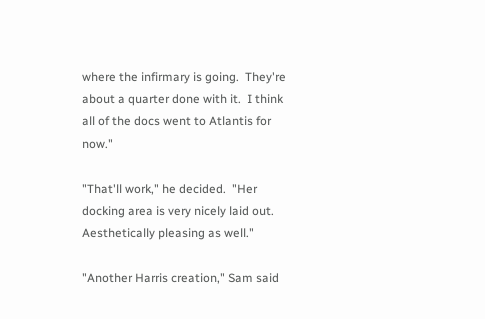where the infirmary is going.  They're about a quarter done with it.  I think all of the docs went to Atlantis for now."

"That'll work," he decided.  "Her docking area is very nicely laid out.  Aesthetically pleasing as well."

"Another Harris creation," Sam said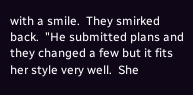with a smile.  They smirked back.  "He submitted plans and they changed a few but it fits her style very well.  She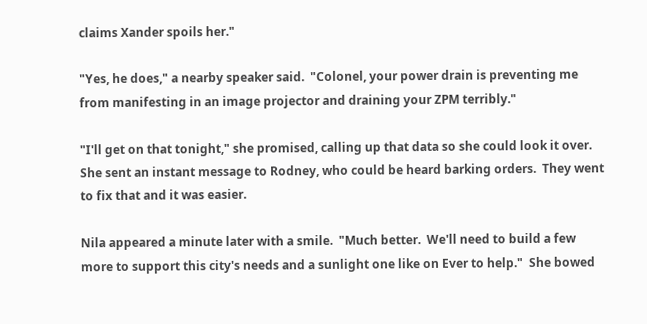claims Xander spoils her."

"Yes, he does," a nearby speaker said.  "Colonel, your power drain is preventing me from manifesting in an image projector and draining your ZPM terribly."

"I'll get on that tonight," she promised, calling up that data so she could look it over.  She sent an instant message to Rodney, who could be heard barking orders.  They went to fix that and it was easier.

Nila appeared a minute later with a smile.  "Much better.  We'll need to build a few more to support this city's needs and a sunlight one like on Ever to help."  She bowed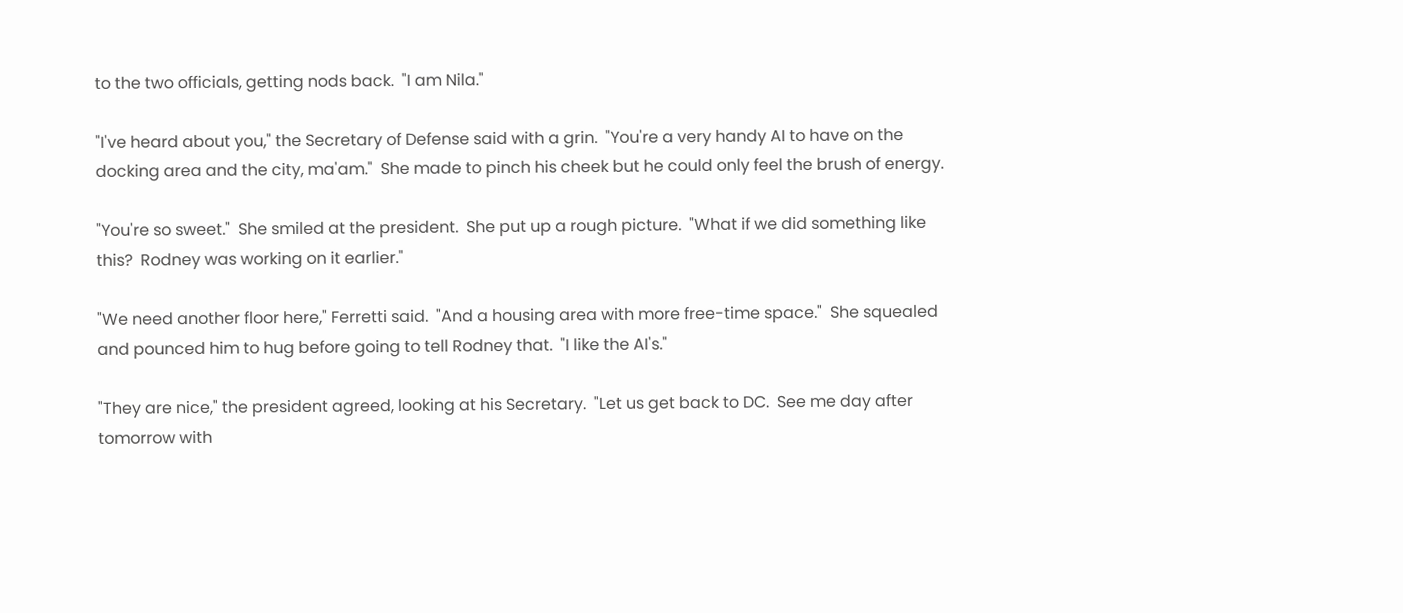to the two officials, getting nods back.  "I am Nila."

"I've heard about you," the Secretary of Defense said with a grin.  "You're a very handy AI to have on the docking area and the city, ma'am."  She made to pinch his cheek but he could only feel the brush of energy.

"You're so sweet."  She smiled at the president.  She put up a rough picture.  "What if we did something like this?  Rodney was working on it earlier."

"We need another floor here," Ferretti said.  "And a housing area with more free-time space."  She squealed and pounced him to hug before going to tell Rodney that.  "I like the AI's."

"They are nice," the president agreed, looking at his Secretary.  "Let us get back to DC.  See me day after tomorrow with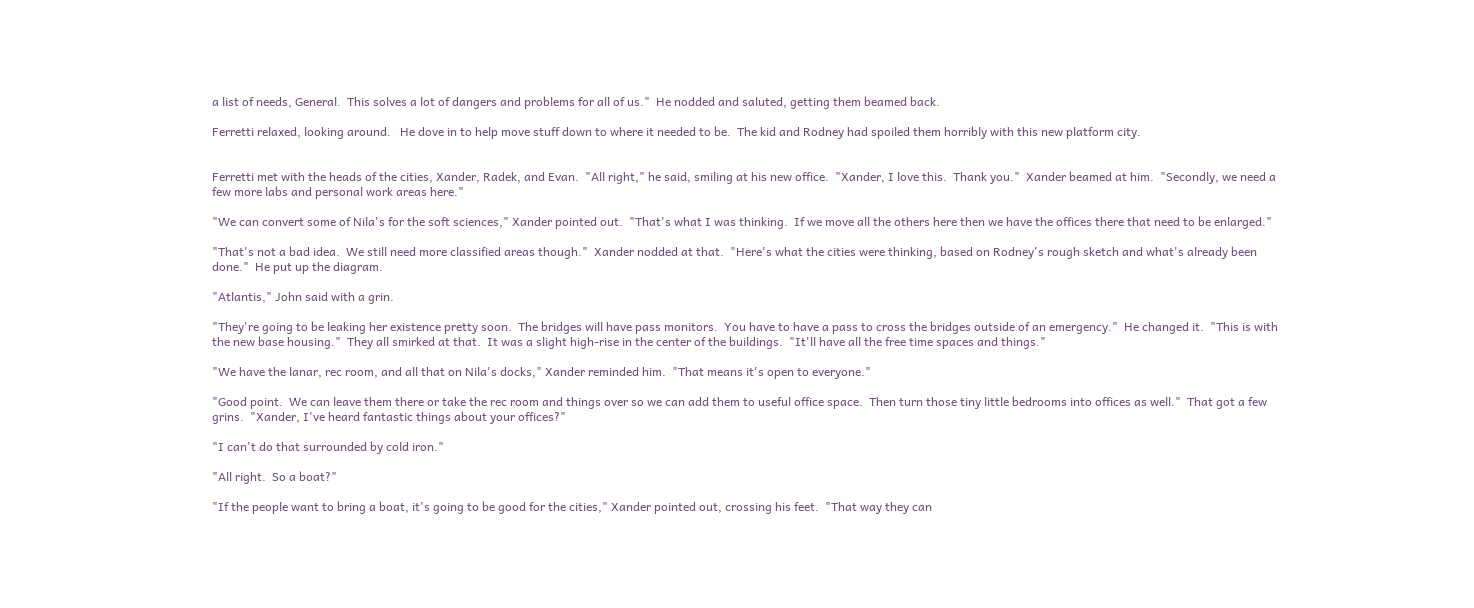a list of needs, General.  This solves a lot of dangers and problems for all of us."  He nodded and saluted, getting them beamed back.

Ferretti relaxed, looking around.   He dove in to help move stuff down to where it needed to be.  The kid and Rodney had spoiled them horribly with this new platform city.


Ferretti met with the heads of the cities, Xander, Radek, and Evan.  "All right," he said, smiling at his new office.  "Xander, I love this.  Thank you."  Xander beamed at him.  "Secondly, we need a few more labs and personal work areas here."

"We can convert some of Nila's for the soft sciences," Xander pointed out.  "That's what I was thinking.  If we move all the others here then we have the offices there that need to be enlarged."

"That's not a bad idea.  We still need more classified areas though."  Xander nodded at that.  "Here's what the cities were thinking, based on Rodney's rough sketch and what's already been done."  He put up the diagram.

"Atlantis," John said with a grin.

"They're going to be leaking her existence pretty soon.  The bridges will have pass monitors.  You have to have a pass to cross the bridges outside of an emergency."  He changed it.  "This is with the new base housing."  They all smirked at that.  It was a slight high-rise in the center of the buildings.  "It'll have all the free time spaces and things."

"We have the lanar, rec room, and all that on Nila's docks," Xander reminded him.  "That means it's open to everyone."

"Good point.  We can leave them there or take the rec room and things over so we can add them to useful office space.  Then turn those tiny little bedrooms into offices as well."  That got a few grins.  "Xander, I've heard fantastic things about your offices?"

"I can't do that surrounded by cold iron."

"All right.  So a boat?"

"If the people want to bring a boat, it's going to be good for the cities," Xander pointed out, crossing his feet.  "That way they can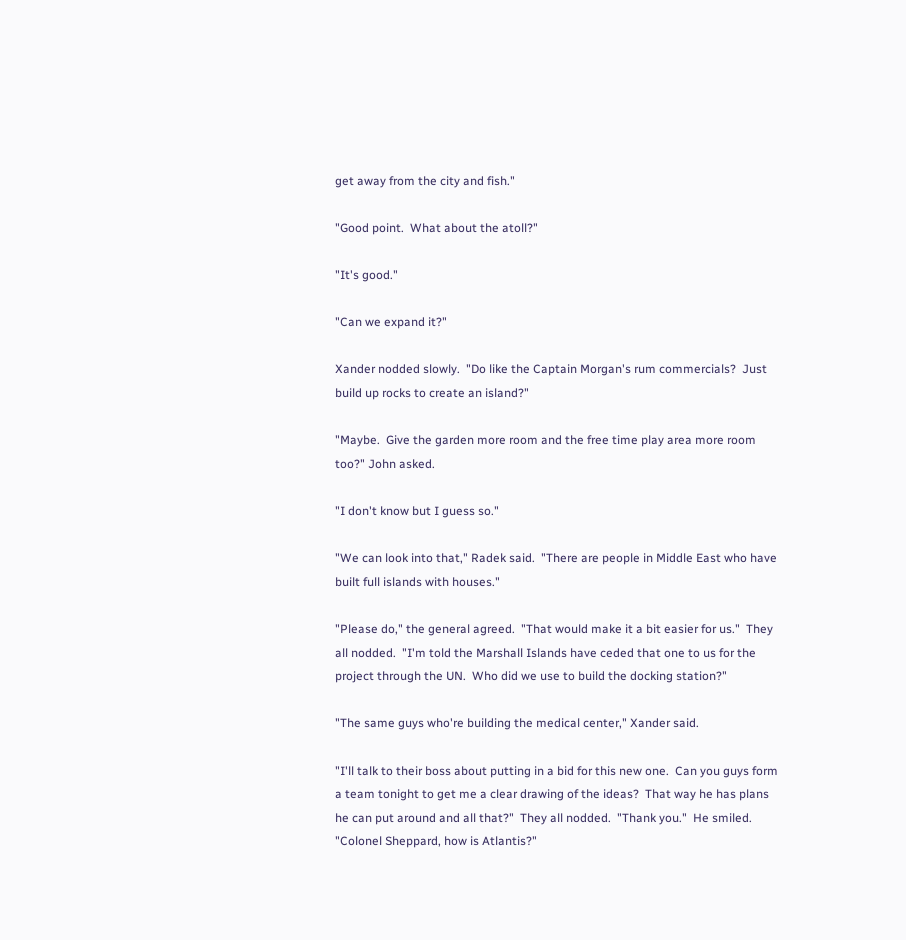get away from the city and fish."

"Good point.  What about the atoll?"

"It's good."

"Can we expand it?"

Xander nodded slowly.  "Do like the Captain Morgan's rum commercials?  Just build up rocks to create an island?"

"Maybe.  Give the garden more room and the free time play area more room too?" John asked.

"I don't know but I guess so."

"We can look into that," Radek said.  "There are people in Middle East who have built full islands with houses."

"Please do," the general agreed.  "That would make it a bit easier for us."  They all nodded.  "I'm told the Marshall Islands have ceded that one to us for the project through the UN.  Who did we use to build the docking station?"

"The same guys who're building the medical center," Xander said.

"I'll talk to their boss about putting in a bid for this new one.  Can you guys form a team tonight to get me a clear drawing of the ideas?  That way he has plans he can put around and all that?"  They all nodded.  "Thank you."  He smiled.  "Colonel Sheppard, how is Atlantis?"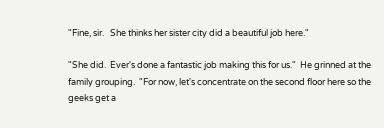"Fine, sir.   She thinks her sister city did a beautiful job here."

"She did.  Ever's done a fantastic job making this for us."  He grinned at the family grouping.  "For now, let's concentrate on the second floor here so the geeks get a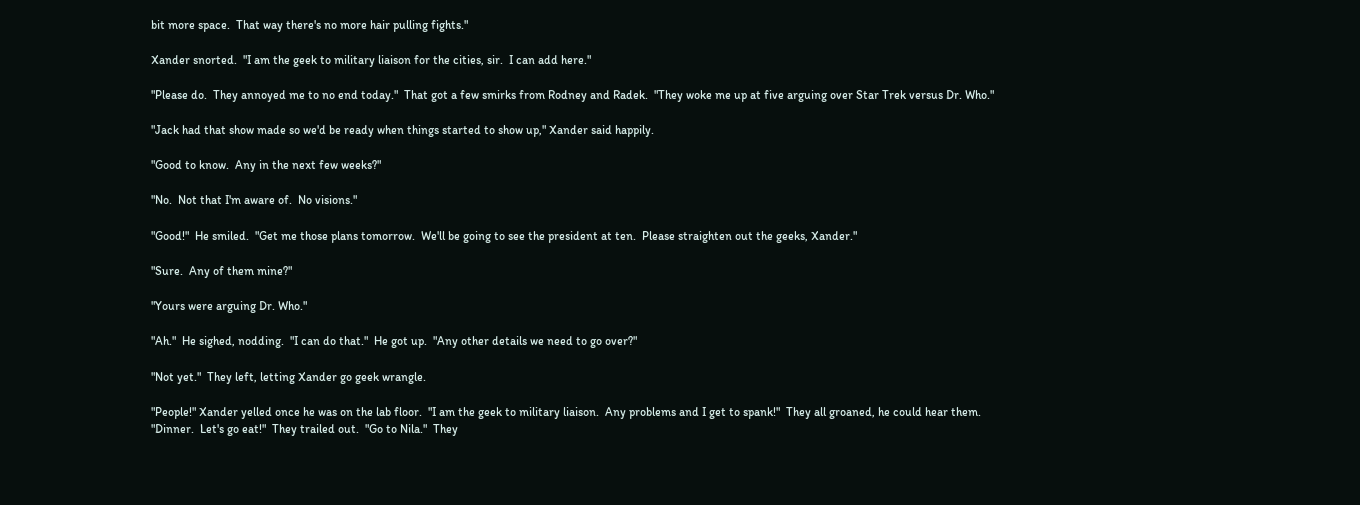bit more space.  That way there's no more hair pulling fights."

Xander snorted.  "I am the geek to military liaison for the cities, sir.  I can add here."

"Please do.  They annoyed me to no end today."  That got a few smirks from Rodney and Radek.  "They woke me up at five arguing over Star Trek versus Dr. Who."

"Jack had that show made so we'd be ready when things started to show up," Xander said happily.

"Good to know.  Any in the next few weeks?"

"No.  Not that I'm aware of.  No visions."

"Good!"  He smiled.  "Get me those plans tomorrow.  We'll be going to see the president at ten.  Please straighten out the geeks, Xander."

"Sure.  Any of them mine?"

"Yours were arguing Dr. Who."

"Ah."  He sighed, nodding.  "I can do that."  He got up.  "Any other details we need to go over?"

"Not yet."  They left, letting Xander go geek wrangle.

"People!" Xander yelled once he was on the lab floor.  "I am the geek to military liaison.  Any problems and I get to spank!"  They all groaned, he could hear them.  "Dinner.  Let's go eat!"  They trailed out.  "Go to Nila."  They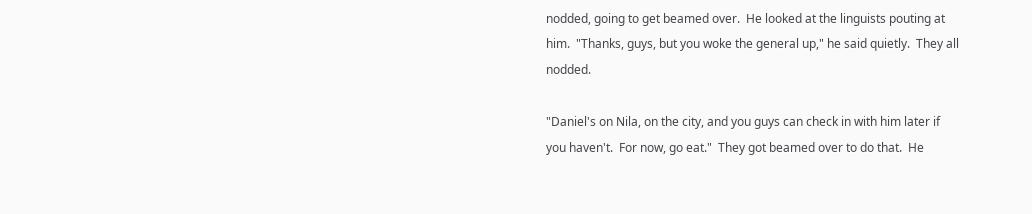nodded, going to get beamed over.  He looked at the linguists pouting at him.  "Thanks, guys, but you woke the general up," he said quietly.  They all nodded.

"Daniel's on Nila, on the city, and you guys can check in with him later if you haven't.  For now, go eat."  They got beamed over to do that.  He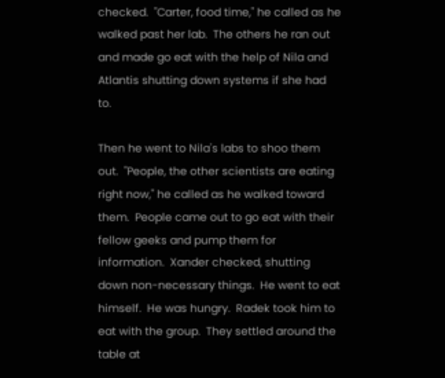checked.  "Carter, food time," he called as he walked past her lab.  The others he ran out and made go eat with the help of Nila and Atlantis shutting down systems if she had to.

Then he went to Nila's labs to shoo them out.  "People, the other scientists are eating right now," he called as he walked toward them.  People came out to go eat with their fellow geeks and pump them for information.  Xander checked, shutting down non-necessary things.  He went to eat himself.  He was hungry.  Radek took him to eat with the group.  They settled around the table at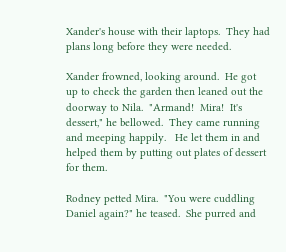Xander's house with their laptops.  They had plans long before they were needed.

Xander frowned, looking around.  He got up to check the garden then leaned out the doorway to Nila.  "Armand!  Mira!  It's dessert," he bellowed.  They came running and meeping happily.   He let them in and helped them by putting out plates of dessert for them.

Rodney petted Mira.  "You were cuddling Daniel again?" he teased.  She purred and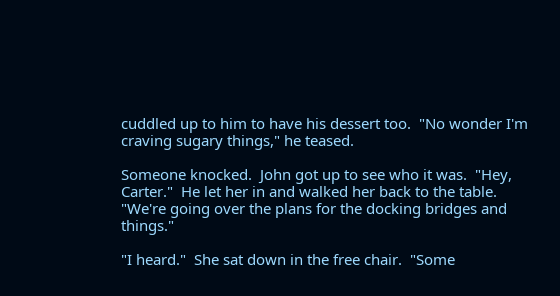cuddled up to him to have his dessert too.  "No wonder I'm craving sugary things," he teased.

Someone knocked.  John got up to see who it was.  "Hey, Carter."  He let her in and walked her back to the table.  "We're going over the plans for the docking bridges and things."

"I heard."  She sat down in the free chair.  "Some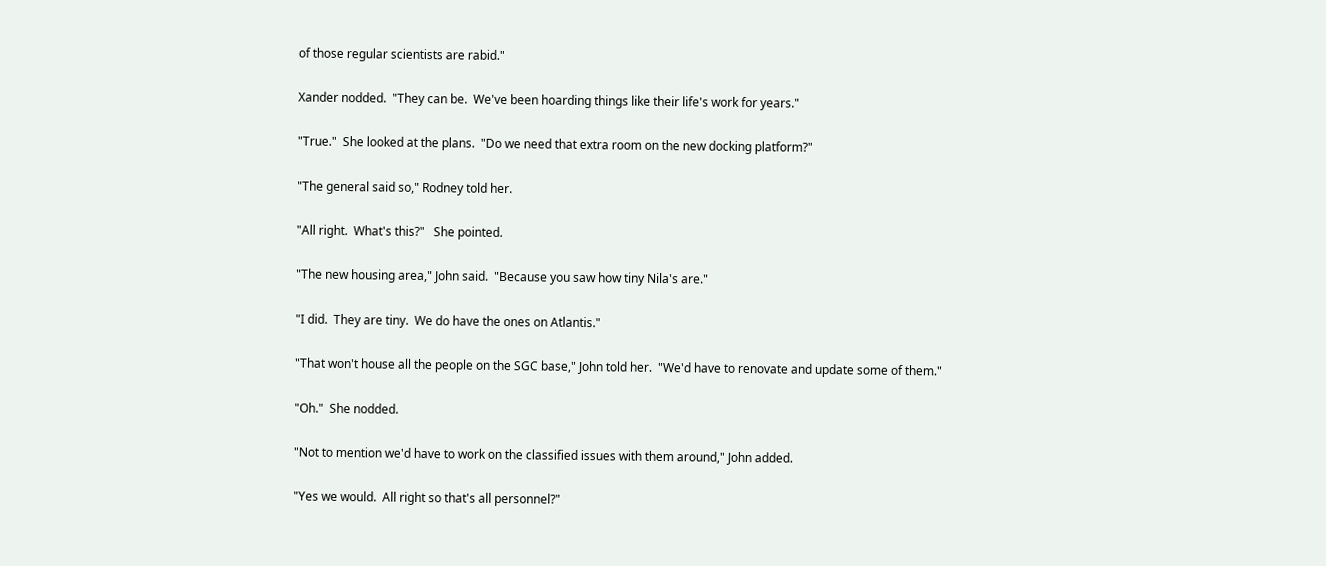of those regular scientists are rabid."

Xander nodded.  "They can be.  We've been hoarding things like their life's work for years."

"True."  She looked at the plans.  "Do we need that extra room on the new docking platform?"

"The general said so," Rodney told her.

"All right.  What's this?"   She pointed.

"The new housing area," John said.  "Because you saw how tiny Nila's are."

"I did.  They are tiny.  We do have the ones on Atlantis."

"That won't house all the people on the SGC base," John told her.  "We'd have to renovate and update some of them."

"Oh."  She nodded.

"Not to mention we'd have to work on the classified issues with them around," John added.

"Yes we would.  All right so that's all personnel?"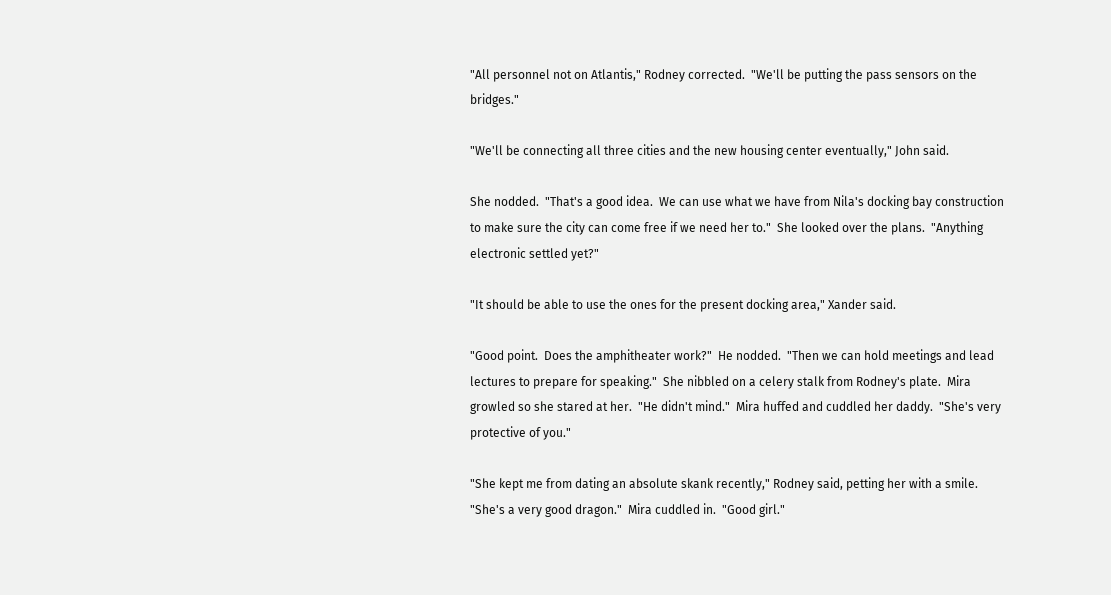"All personnel not on Atlantis," Rodney corrected.  "We'll be putting the pass sensors on the bridges."

"We'll be connecting all three cities and the new housing center eventually," John said.

She nodded.  "That's a good idea.  We can use what we have from Nila's docking bay construction to make sure the city can come free if we need her to."  She looked over the plans.  "Anything electronic settled yet?"

"It should be able to use the ones for the present docking area," Xander said.

"Good point.  Does the amphitheater work?"  He nodded.  "Then we can hold meetings and lead lectures to prepare for speaking."  She nibbled on a celery stalk from Rodney's plate.  Mira growled so she stared at her.  "He didn't mind."  Mira huffed and cuddled her daddy.  "She's very protective of you."

"She kept me from dating an absolute skank recently," Rodney said, petting her with a smile.  "She's a very good dragon."  Mira cuddled in.  "Good girl."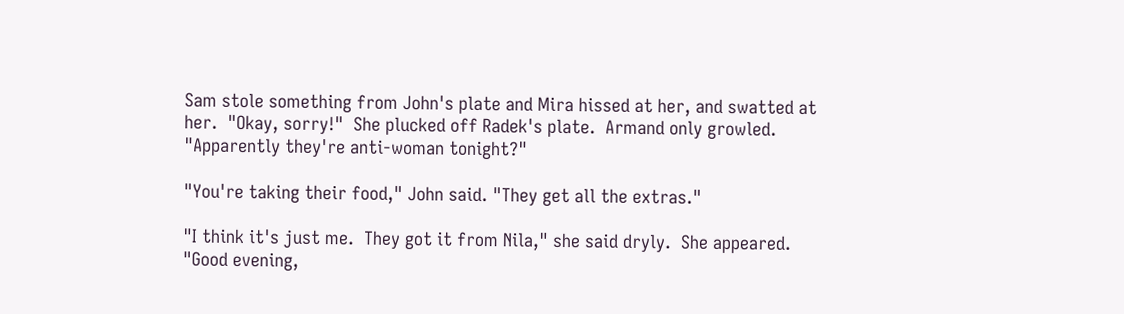Sam stole something from John's plate and Mira hissed at her, and swatted at her.  "Okay, sorry!"  She plucked off Radek's plate.  Armand only growled.  "Apparently they're anti-woman tonight?"

"You're taking their food," John said. "They get all the extras."

"I think it's just me.  They got it from Nila," she said dryly.  She appeared.  "Good evening,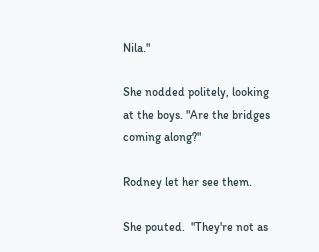Nila."

She nodded politely, looking at the boys. "Are the bridges coming along?"

Rodney let her see them.

She pouted.  "They're not as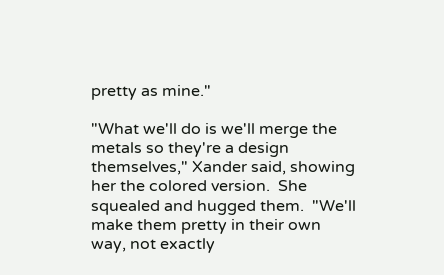pretty as mine."

"What we'll do is we'll merge the metals so they're a design themselves," Xander said, showing her the colored version.  She squealed and hugged them.  "We'll make them pretty in their own way, not exactly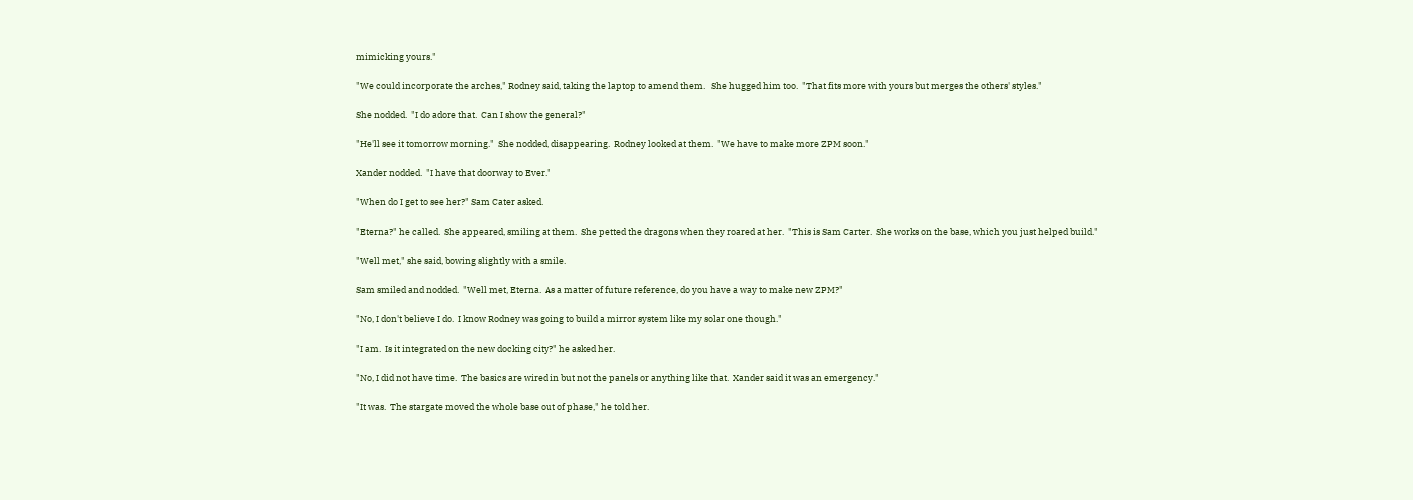mimicking yours."

"We could incorporate the arches," Rodney said, taking the laptop to amend them.   She hugged him too.  "That fits more with yours but merges the others' styles."

She nodded.  "I do adore that.  Can I show the general?"

"He'll see it tomorrow morning."  She nodded, disappearing.  Rodney looked at them.  "We have to make more ZPM soon."

Xander nodded.  "I have that doorway to Ever."

"When do I get to see her?" Sam Cater asked.

"Eterna?" he called.  She appeared, smiling at them.  She petted the dragons when they roared at her.  "This is Sam Carter.  She works on the base, which you just helped build."

"Well met," she said, bowing slightly with a smile.

Sam smiled and nodded.  "Well met, Eterna.  As a matter of future reference, do you have a way to make new ZPM?"

"No, I don't believe I do.  I know Rodney was going to build a mirror system like my solar one though."

"I am.  Is it integrated on the new docking city?" he asked her.

"No, I did not have time.  The basics are wired in but not the panels or anything like that.  Xander said it was an emergency."

"It was.  The stargate moved the whole base out of phase," he told her.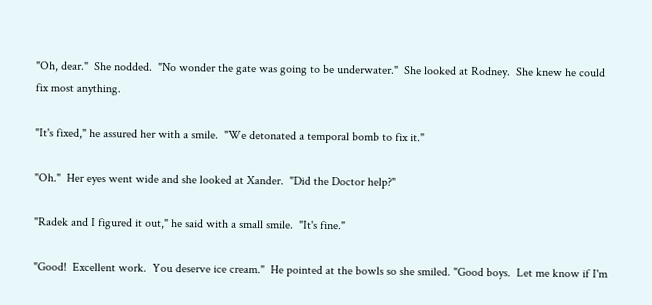"Oh, dear."  She nodded.  "No wonder the gate was going to be underwater."  She looked at Rodney.  She knew he could fix most anything.

"It's fixed," he assured her with a smile.  "We detonated a temporal bomb to fix it."

"Oh."  Her eyes went wide and she looked at Xander.  "Did the Doctor help?"

"Radek and I figured it out," he said with a small smile.  "It's fine."

"Good!  Excellent work.  You deserve ice cream."  He pointed at the bowls so she smiled. "Good boys.  Let me know if I'm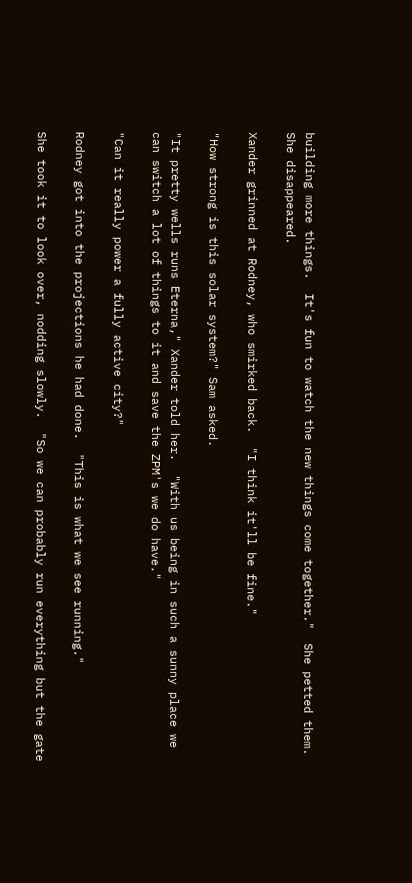building more things.  It's fun to watch the new things come together."  She petted them.  She disappeared.

Xander grinned at Rodney, who smirked back.  "I think it'll be fine."

"How strong is this solar system?" Sam asked.

"It pretty wells runs Eterna," Xander told her.  "With us being in such a sunny place we can switch a lot of things to it and save the ZPM's we do have."

"Can it really power a fully active city?"

Rodney got into the projections he had done.  "This is what we see running."

She took it to look over, nodding slowly.  "So we can probably run everything but the gate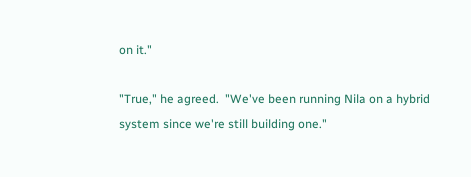on it."

"True," he agreed.  "We've been running Nila on a hybrid system since we're still building one."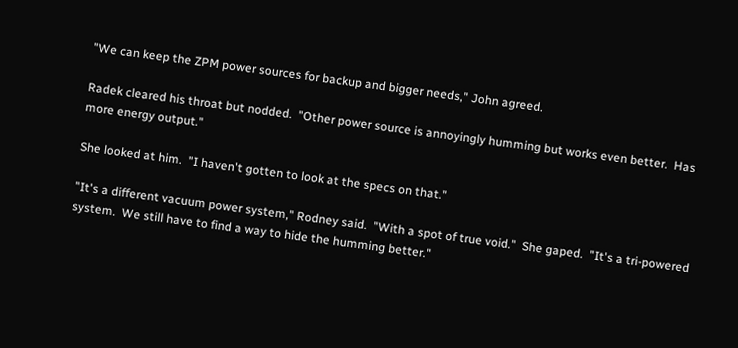"We can keep the ZPM power sources for backup and bigger needs," John agreed.

Radek cleared his throat but nodded.  "Other power source is annoyingly humming but works even better.  Has more energy output."

She looked at him.  "I haven't gotten to look at the specs on that."

"It's a different vacuum power system," Rodney said.  "With a spot of true void."  She gaped.  "It's a tri-powered system.  We still have to find a way to hide the humming better."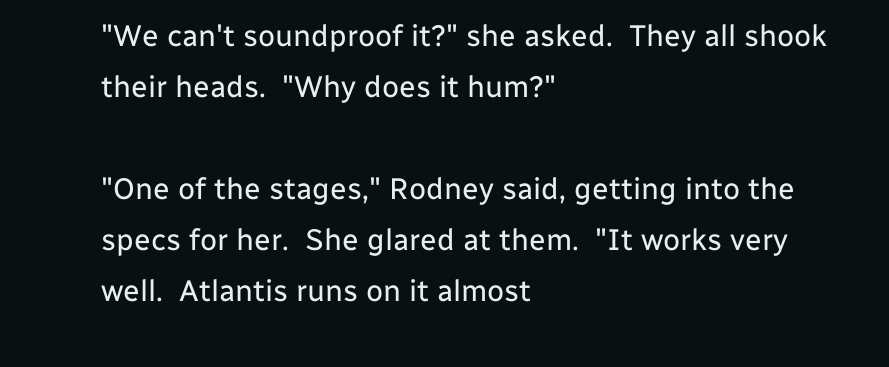"We can't soundproof it?" she asked.  They all shook their heads.  "Why does it hum?"

"One of the stages," Rodney said, getting into the specs for her.  She glared at them.  "It works very well.  Atlantis runs on it almost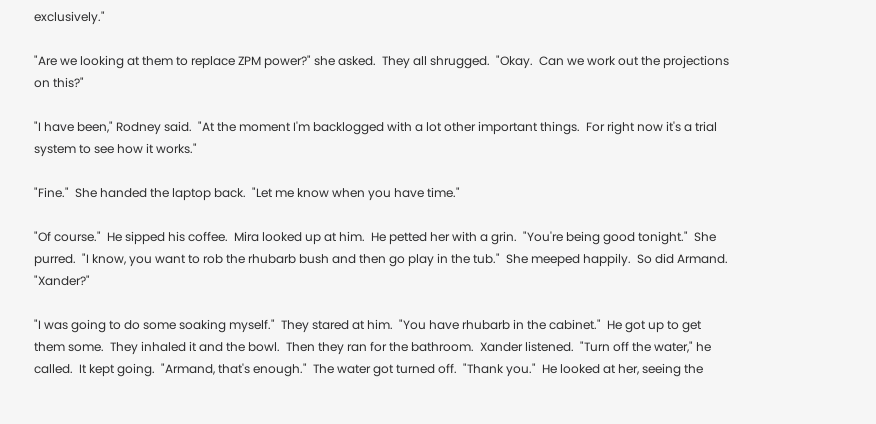exclusively."

"Are we looking at them to replace ZPM power?" she asked.  They all shrugged.  "Okay.  Can we work out the projections on this?"

"I have been," Rodney said.  "At the moment I'm backlogged with a lot other important things.  For right now it's a trial system to see how it works."

"Fine."  She handed the laptop back.  "Let me know when you have time."

"Of course."  He sipped his coffee.  Mira looked up at him.  He petted her with a grin.  "You're being good tonight."  She purred.  "I know, you want to rob the rhubarb bush and then go play in the tub."  She meeped happily.  So did Armand.  "Xander?"

"I was going to do some soaking myself."  They stared at him.  "You have rhubarb in the cabinet."  He got up to get them some.  They inhaled it and the bowl.  Then they ran for the bathroom.  Xander listened.  "Turn off the water," he called.  It kept going.  "Armand, that's enough."  The water got turned off.  "Thank you."  He looked at her, seeing the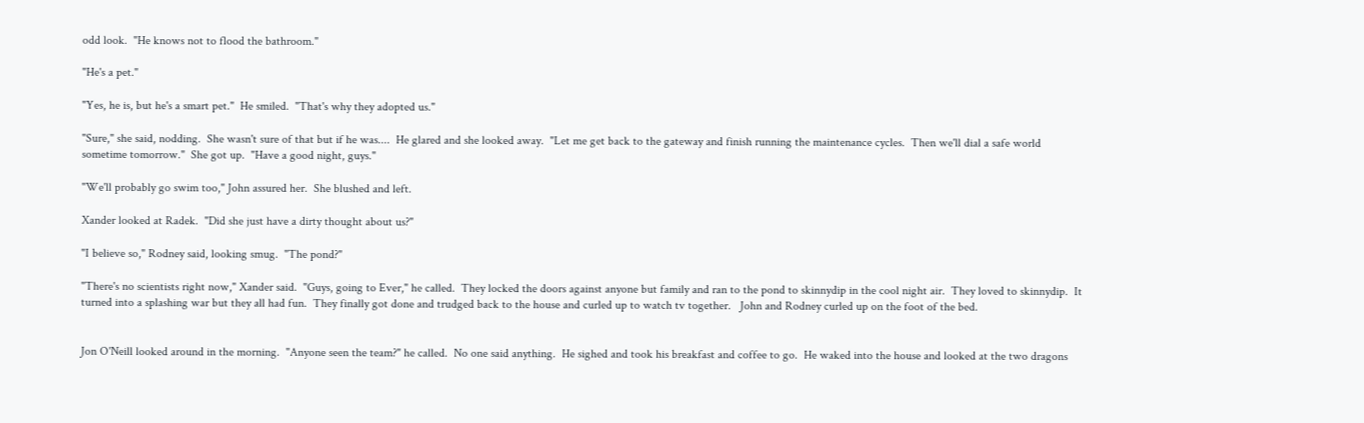odd look.  "He knows not to flood the bathroom."

"He's a pet."

"Yes, he is, but he's a smart pet."  He smiled.  "That's why they adopted us."

"Sure," she said, nodding.  She wasn't sure of that but if he was....  He glared and she looked away.  "Let me get back to the gateway and finish running the maintenance cycles.  Then we'll dial a safe world sometime tomorrow."  She got up.  "Have a good night, guys."

"We'll probably go swim too," John assured her.  She blushed and left.

Xander looked at Radek.  "Did she just have a dirty thought about us?"

"I believe so," Rodney said, looking smug.  "The pond?"

"There's no scientists right now," Xander said.  "Guys, going to Ever," he called.  They locked the doors against anyone but family and ran to the pond to skinnydip in the cool night air.  They loved to skinnydip.  It turned into a splashing war but they all had fun.  They finally got done and trudged back to the house and curled up to watch tv together.   John and Rodney curled up on the foot of the bed.


Jon O'Neill looked around in the morning.  "Anyone seen the team?" he called.  No one said anything.  He sighed and took his breakfast and coffee to go.  He waked into the house and looked at the two dragons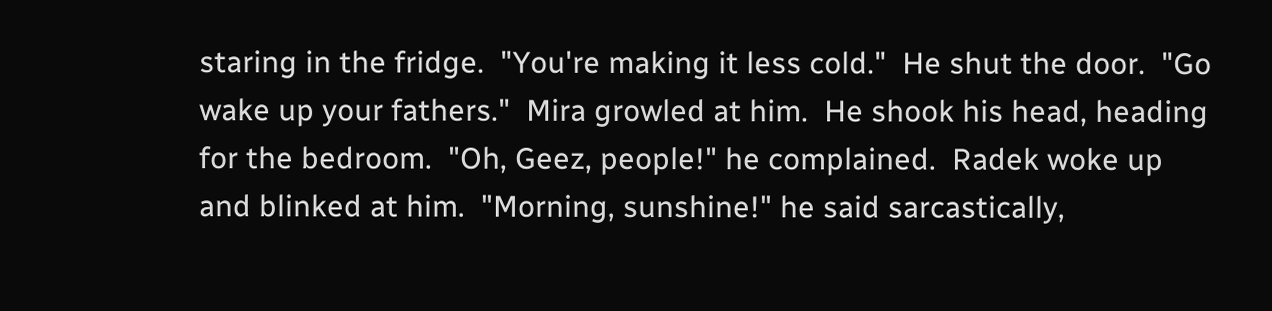staring in the fridge.  "You're making it less cold."  He shut the door.  "Go wake up your fathers."  Mira growled at him.  He shook his head, heading for the bedroom.  "Oh, Geez, people!" he complained.  Radek woke up and blinked at him.  "Morning, sunshine!" he said sarcastically,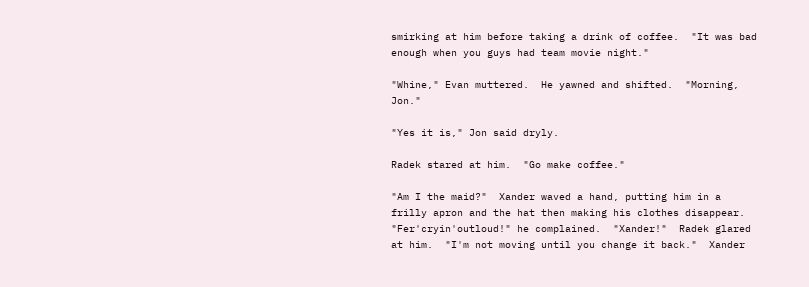smirking at him before taking a drink of coffee.  "It was bad enough when you guys had team movie night."

"Whine," Evan muttered.  He yawned and shifted.  "Morning, Jon."

"Yes it is," Jon said dryly.

Radek stared at him.  "Go make coffee."

"Am I the maid?"  Xander waved a hand, putting him in a frilly apron and the hat then making his clothes disappear.  "Fer'cryin'outloud!" he complained.  "Xander!"  Radek glared at him.  "I'm not moving until you change it back."  Xander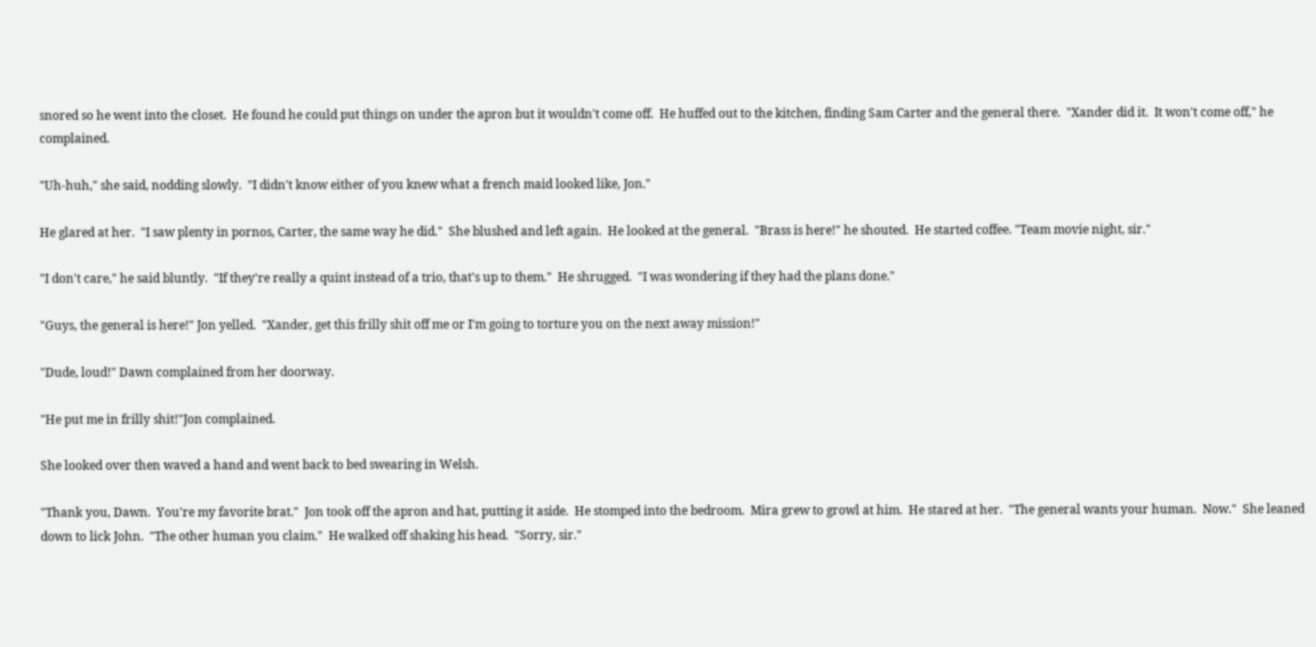snored so he went into the closet.  He found he could put things on under the apron but it wouldn't come off.  He huffed out to the kitchen, finding Sam Carter and the general there.  "Xander did it.  It won't come off," he complained.

"Uh-huh," she said, nodding slowly.  "I didn't know either of you knew what a french maid looked like, Jon."

He glared at her.  "I saw plenty in pornos, Carter, the same way he did."  She blushed and left again.  He looked at the general.  "Brass is here!" he shouted.  He started coffee. "Team movie night, sir."

"I don't care," he said bluntly.  "If they're really a quint instead of a trio, that's up to them."  He shrugged.  "I was wondering if they had the plans done."

"Guys, the general is here!" Jon yelled.  "Xander, get this frilly shit off me or I'm going to torture you on the next away mission!"

"Dude, loud!" Dawn complained from her doorway.

"He put me in frilly shit!"Jon complained.

She looked over then waved a hand and went back to bed swearing in Welsh.

"Thank you, Dawn.  You're my favorite brat."  Jon took off the apron and hat, putting it aside.  He stomped into the bedroom.  Mira grew to growl at him.  He stared at her.  "The general wants your human.  Now."  She leaned down to lick John.  "The other human you claim."  He walked off shaking his head.  "Sorry, sir."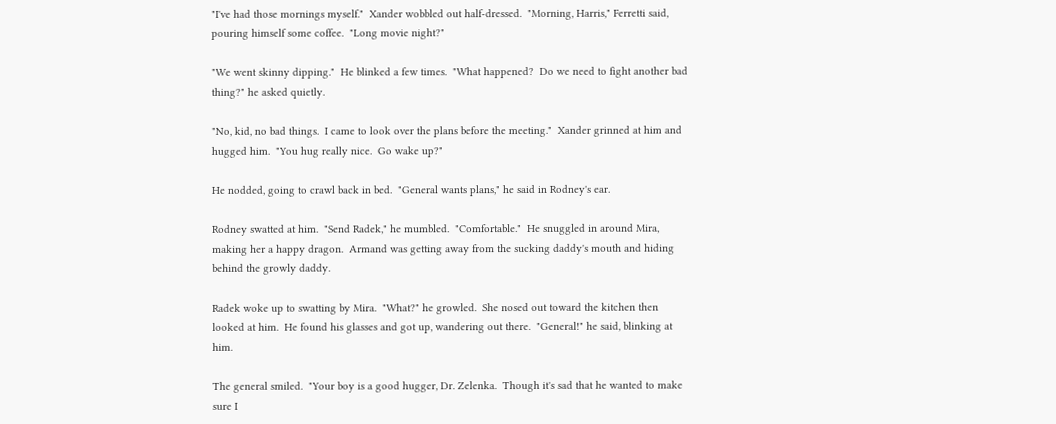"I've had those mornings myself."  Xander wobbled out half-dressed.  "Morning, Harris," Ferretti said, pouring himself some coffee.  "Long movie night?"

"We went skinny dipping."  He blinked a few times.  "What happened?  Do we need to fight another bad thing?" he asked quietly.

"No, kid, no bad things.  I came to look over the plans before the meeting."  Xander grinned at him and hugged him.  "You hug really nice.  Go wake up?"

He nodded, going to crawl back in bed.  "General wants plans," he said in Rodney's ear.

Rodney swatted at him.  "Send Radek," he mumbled.  "Comfortable."  He snuggled in around Mira, making her a happy dragon.  Armand was getting away from the sucking daddy's mouth and hiding behind the growly daddy.

Radek woke up to swatting by Mira.  "What?" he growled.  She nosed out toward the kitchen then looked at him.  He found his glasses and got up, wandering out there.  "General!" he said, blinking at him.

The general smiled.  "Your boy is a good hugger, Dr. Zelenka.  Though it's sad that he wanted to make sure I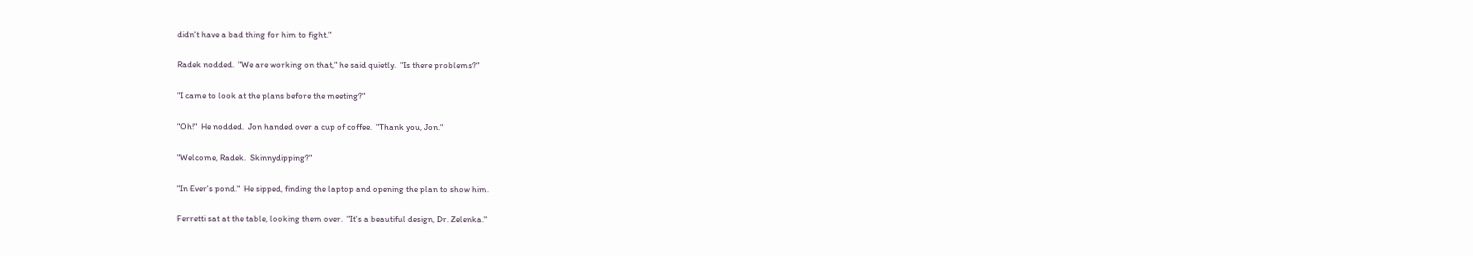didn't have a bad thing for him to fight."

Radek nodded.  "We are working on that," he said quietly.  "Is there problems?"

"I came to look at the plans before the meeting?"

"Oh!"  He nodded.  Jon handed over a cup of coffee.  "Thank you, Jon."

"Welcome, Radek.  Skinnydipping?"

"In Ever's pond."  He sipped, finding the laptop and opening the plan to show him.

Ferretti sat at the table, looking them over.  "It's a beautiful design, Dr. Zelenka."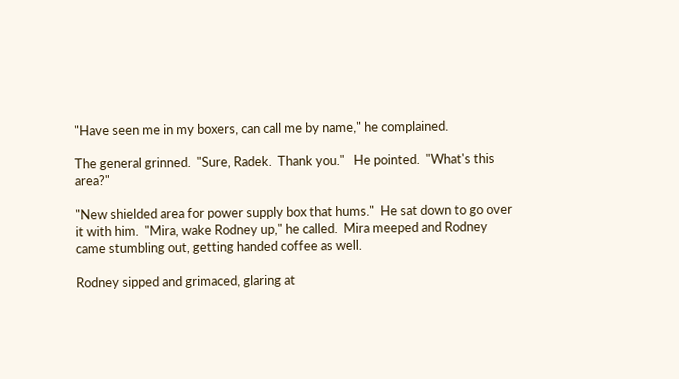"Have seen me in my boxers, can call me by name," he complained.

The general grinned.  "Sure, Radek.  Thank you."   He pointed.  "What's this area?"

"New shielded area for power supply box that hums."  He sat down to go over it with him.  "Mira, wake Rodney up," he called.  Mira meeped and Rodney came stumbling out, getting handed coffee as well.

Rodney sipped and grimaced, glaring at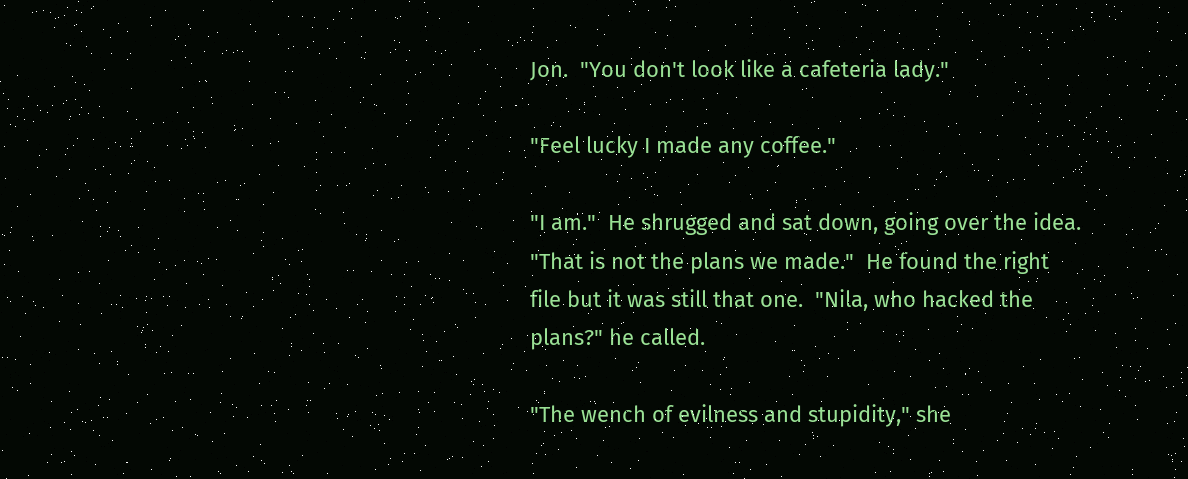Jon.  "You don't look like a cafeteria lady."

"Feel lucky I made any coffee."

"I am."  He shrugged and sat down, going over the idea.  "That is not the plans we made."  He found the right file but it was still that one.  "Nila, who hacked the plans?" he called.

"The wench of evilness and stupidity," she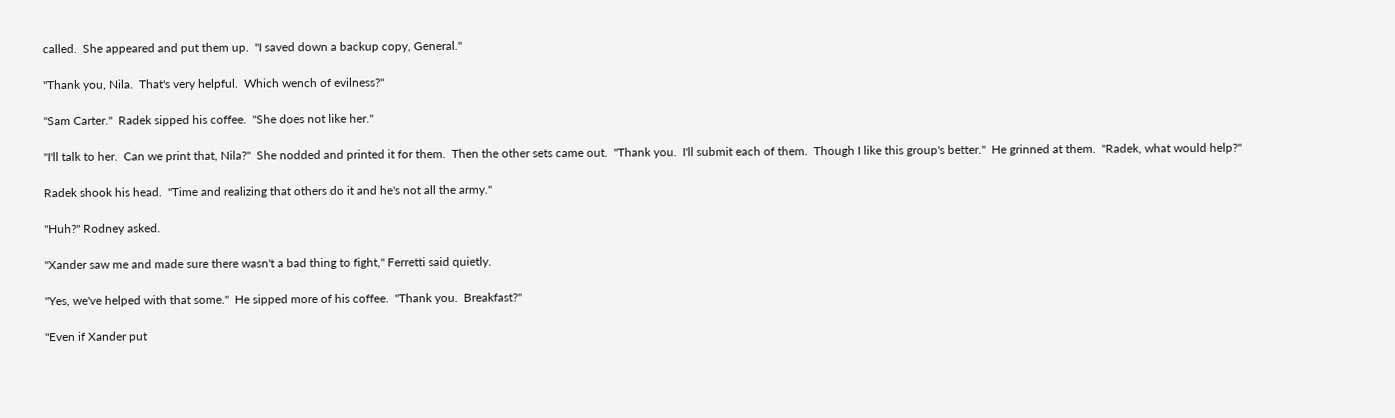called.  She appeared and put them up.  "I saved down a backup copy, General."

"Thank you, Nila.  That's very helpful.  Which wench of evilness?"

"Sam Carter."  Radek sipped his coffee.  "She does not like her."

"I'll talk to her.  Can we print that, Nila?"  She nodded and printed it for them.  Then the other sets came out.  "Thank you.  I'll submit each of them.  Though I like this group's better."  He grinned at them.  "Radek, what would help?"

Radek shook his head.  "Time and realizing that others do it and he's not all the army."

"Huh?" Rodney asked.

"Xander saw me and made sure there wasn't a bad thing to fight," Ferretti said quietly.

"Yes, we've helped with that some."  He sipped more of his coffee.  "Thank you.  Breakfast?"

"Even if Xander put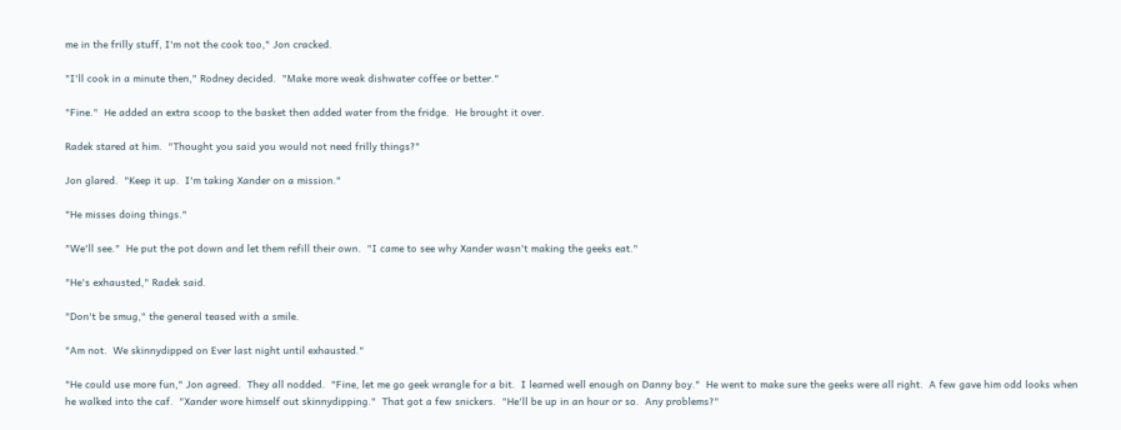me in the frilly stuff, I'm not the cook too," Jon cracked.

"I'll cook in a minute then," Rodney decided.  "Make more weak dishwater coffee or better."

"Fine."  He added an extra scoop to the basket then added water from the fridge.  He brought it over.

Radek stared at him.  "Thought you said you would not need frilly things?"

Jon glared.  "Keep it up.  I'm taking Xander on a mission."

"He misses doing things."

"We'll see."  He put the pot down and let them refill their own.  "I came to see why Xander wasn't making the geeks eat."

"He's exhausted," Radek said.

"Don't be smug," the general teased with a smile.

"Am not.  We skinnydipped on Ever last night until exhausted."

"He could use more fun," Jon agreed.  They all nodded.  "Fine, let me go geek wrangle for a bit.  I learned well enough on Danny boy."  He went to make sure the geeks were all right.  A few gave him odd looks when he walked into the caf.  "Xander wore himself out skinnydipping."  That got a few snickers.  "He'll be up in an hour or so.  Any problems?"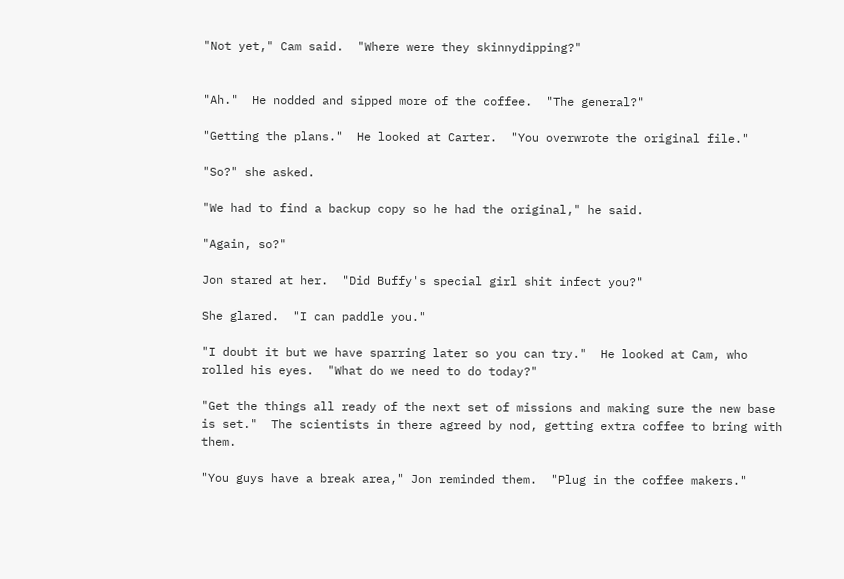"Not yet," Cam said.  "Where were they skinnydipping?"


"Ah."  He nodded and sipped more of the coffee.  "The general?"

"Getting the plans."  He looked at Carter.  "You overwrote the original file."

"So?" she asked.

"We had to find a backup copy so he had the original," he said.

"Again, so?"

Jon stared at her.  "Did Buffy's special girl shit infect you?"

She glared.  "I can paddle you."

"I doubt it but we have sparring later so you can try."  He looked at Cam, who rolled his eyes.  "What do we need to do today?"

"Get the things all ready of the next set of missions and making sure the new base is set."  The scientists in there agreed by nod, getting extra coffee to bring with them.

"You guys have a break area," Jon reminded them.  "Plug in the coffee makers."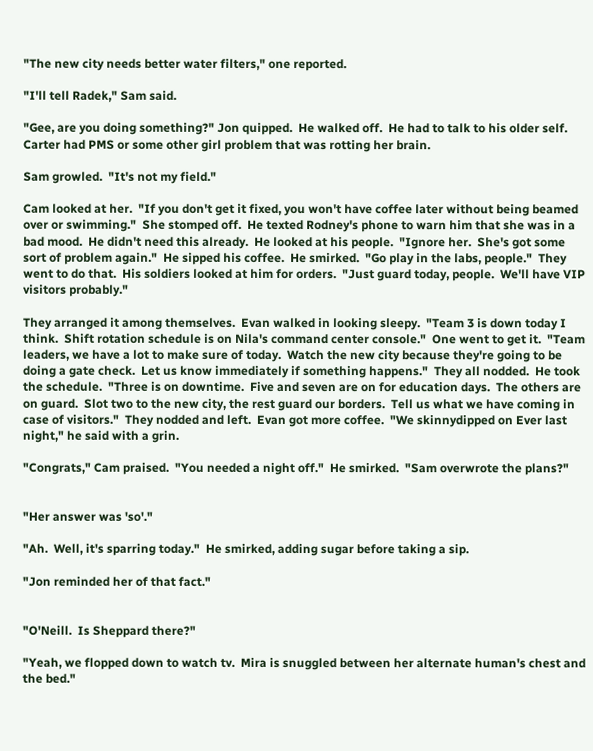"The new city needs better water filters," one reported.

"I'll tell Radek," Sam said.

"Gee, are you doing something?" Jon quipped.  He walked off.  He had to talk to his older self.  Carter had PMS or some other girl problem that was rotting her brain.

Sam growled.  "It's not my field."

Cam looked at her.  "If you don't get it fixed, you won't have coffee later without being beamed over or swimming."  She stomped off.  He texted Rodney's phone to warn him that she was in a bad mood.  He didn't need this already.  He looked at his people.  "Ignore her.  She's got some sort of problem again."  He sipped his coffee.  He smirked.  "Go play in the labs, people."  They went to do that.  His soldiers looked at him for orders.  "Just guard today, people.  We'll have VIP visitors probably."

They arranged it among themselves.  Evan walked in looking sleepy.  "Team 3 is down today I think.  Shift rotation schedule is on Nila's command center console."  One went to get it.  "Team leaders, we have a lot to make sure of today.  Watch the new city because they're going to be doing a gate check.  Let us know immediately if something happens."  They all nodded.  He took the schedule.  "Three is on downtime.  Five and seven are on for education days.  The others are on guard.  Slot two to the new city, the rest guard our borders.  Tell us what we have coming in case of visitors."  They nodded and left.  Evan got more coffee.  "We skinnydipped on Ever last night," he said with a grin.

"Congrats," Cam praised.  "You needed a night off."  He smirked.  "Sam overwrote the plans?"


"Her answer was 'so'."

"Ah.  Well, it's sparring today."  He smirked, adding sugar before taking a sip.

"Jon reminded her of that fact."


"O'Neill.  Is Sheppard there?"

"Yeah, we flopped down to watch tv.  Mira is snuggled between her alternate human's chest and the bed."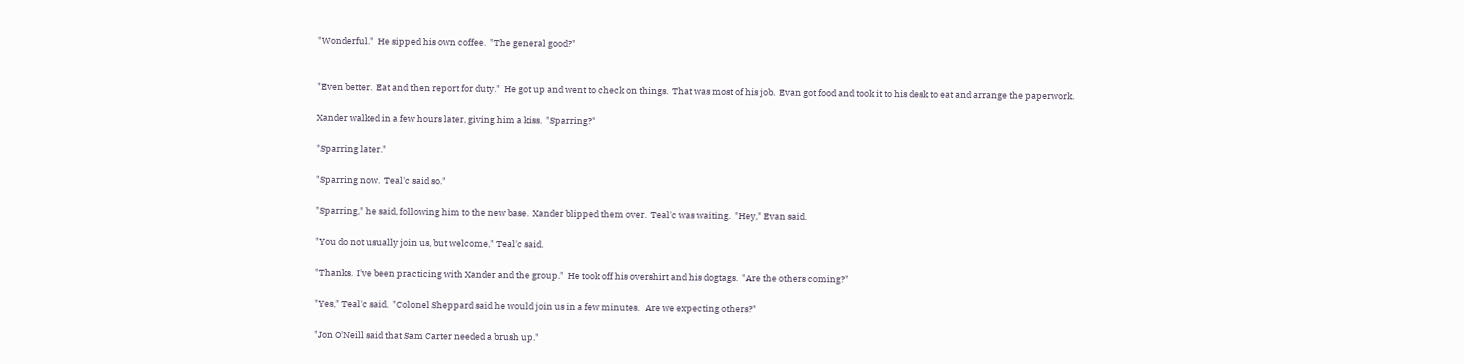"Wonderful."  He sipped his own coffee.  "The general good?"


"Even better.  Eat and then report for duty."  He got up and went to check on things.  That was most of his job.  Evan got food and took it to his desk to eat and arrange the paperwork.

Xander walked in a few hours later, giving him a kiss.  "Sparring?"

"Sparring later."

"Sparring now.  Teal'c said so."

"Sparring," he said, following him to the new base.  Xander blipped them over.  Teal'c was waiting.  "Hey," Evan said.

"You do not usually join us, but welcome," Teal'c said.

"Thanks.  I've been practicing with Xander and the group."  He took off his overshirt and his dogtags.  "Are the others coming?"

"Yes," Teal'c said.  "Colonel Sheppard said he would join us in a few minutes.   Are we expecting others?"

"Jon O'Neill said that Sam Carter needed a brush up."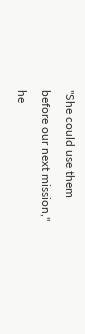"She could use them before our next mission," he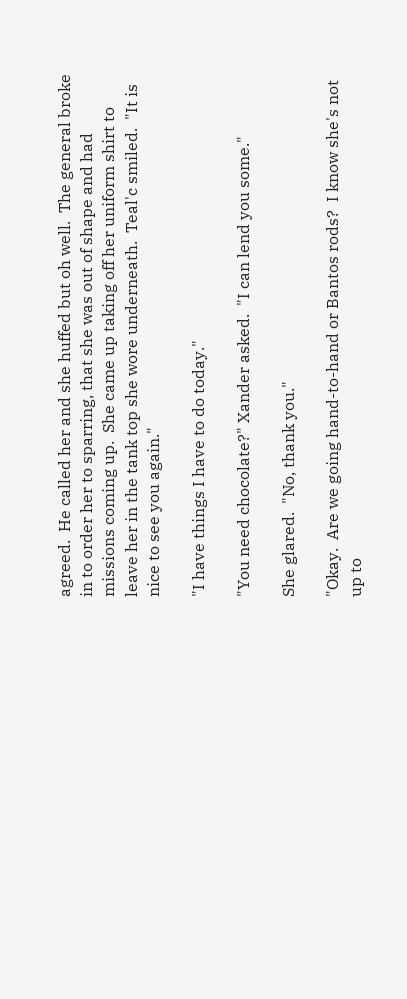agreed.  He called her and she huffed but oh well.  The general broke in to order her to sparring, that she was out of shape and had missions coming up.  She came up taking off her uniform shirt to leave her in the tank top she wore underneath.  Teal'c smiled.  "It is nice to see you again."

"I have things I have to do today."

"You need chocolate?" Xander asked.  "I can lend you some."

She glared.  "No, thank you."

"Okay.  Are we going hand-to-hand or Bantos rods?  I know she's not up to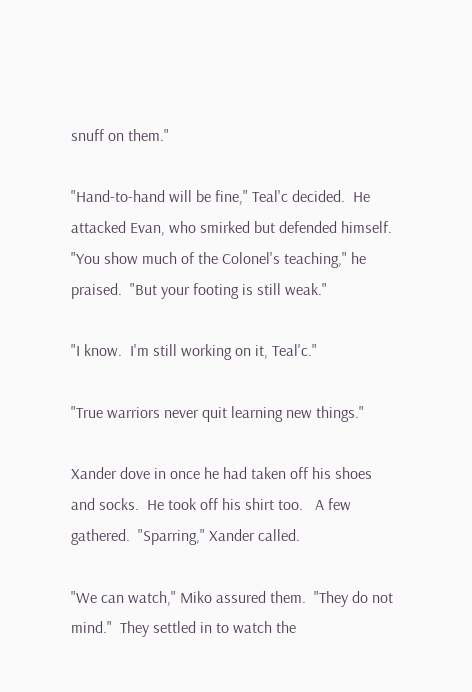snuff on them."

"Hand-to-hand will be fine," Teal'c decided.  He attacked Evan, who smirked but defended himself.  "You show much of the Colonel's teaching," he praised.  "But your footing is still weak."

"I know.  I'm still working on it, Teal'c."

"True warriors never quit learning new things."

Xander dove in once he had taken off his shoes and socks.  He took off his shirt too.   A few gathered.  "Sparring," Xander called.

"We can watch," Miko assured them.  "They do not mind."  They settled in to watch the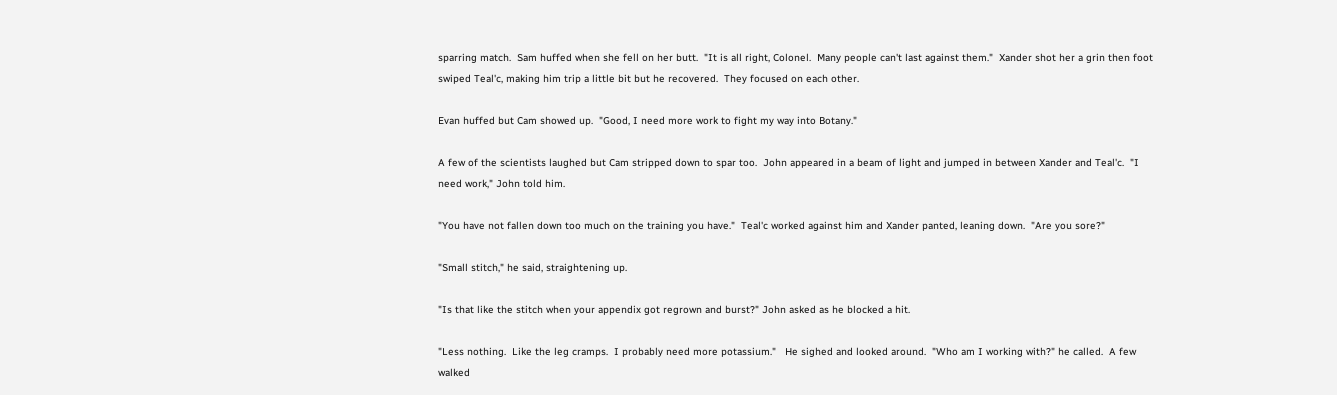sparring match.  Sam huffed when she fell on her butt.  "It is all right, Colonel.  Many people can't last against them."  Xander shot her a grin then foot swiped Teal'c, making him trip a little bit but he recovered.  They focused on each other.

Evan huffed but Cam showed up.  "Good, I need more work to fight my way into Botany."

A few of the scientists laughed but Cam stripped down to spar too.  John appeared in a beam of light and jumped in between Xander and Teal'c.  "I need work," John told him.

"You have not fallen down too much on the training you have."  Teal'c worked against him and Xander panted, leaning down.  "Are you sore?"

"Small stitch," he said, straightening up.

"Is that like the stitch when your appendix got regrown and burst?" John asked as he blocked a hit.

"Less nothing.  Like the leg cramps.  I probably need more potassium."   He sighed and looked around.  "Who am I working with?" he called.  A few walked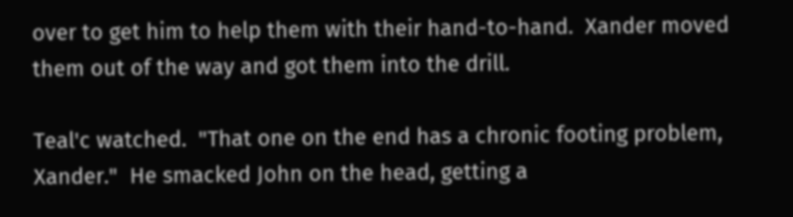over to get him to help them with their hand-to-hand.  Xander moved them out of the way and got them into the drill.

Teal'c watched.  "That one on the end has a chronic footing problem, Xander."  He smacked John on the head, getting a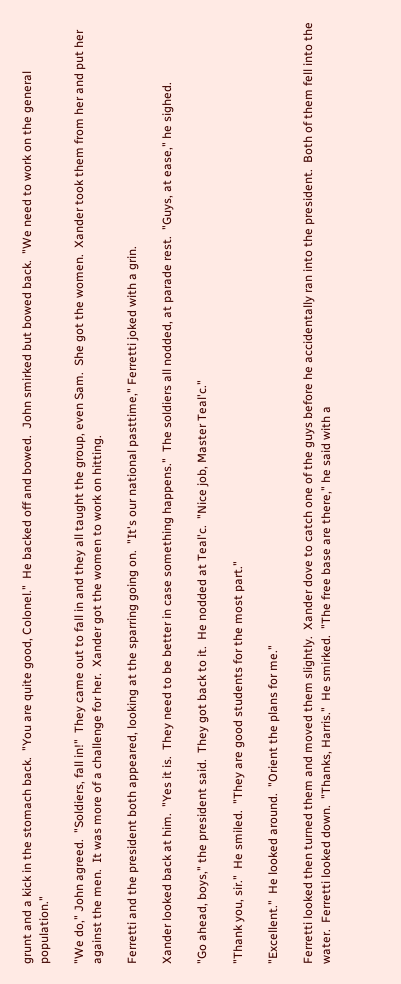grunt and a kick in the stomach back.  "You are quite good, Colonel."  He backed off and bowed.  John smirked but bowed back.  "We need to work on the general population."

"We do," John agreed.  "Soldiers, fall in!"  They came out to fall in and they all taught the group, even Sam.  She got the women.  Xander took them from her and put her against the men.  It was more of a challenge for her.  Xander got the women to work on hitting.

Ferretti and the president both appeared, looking at the sparring going on.  "It's our national pasttime," Ferretti joked with a grin.

Xander looked back at him.  "Yes it is.  They need to be better in case something happens."  The soldiers all nodded, at parade rest.  "Guys, at ease," he sighed.

"Go ahead, boys," the president said.  They got back to it.  He nodded at Teal'c.  "Nice job, Master Teal'c."

"Thank you, sir."  He smiled.  "They are good students for the most part."

"Excellent."  He looked around.  "Orient the plans for me."

Ferretti looked then turned them and moved them slightly.  Xander dove to catch one of the guys before he accidentally ran into the president.  Both of them fell into the water.  Ferretti looked down.  "Thanks, Harris."  He smirked.  "The free base are there," he said with a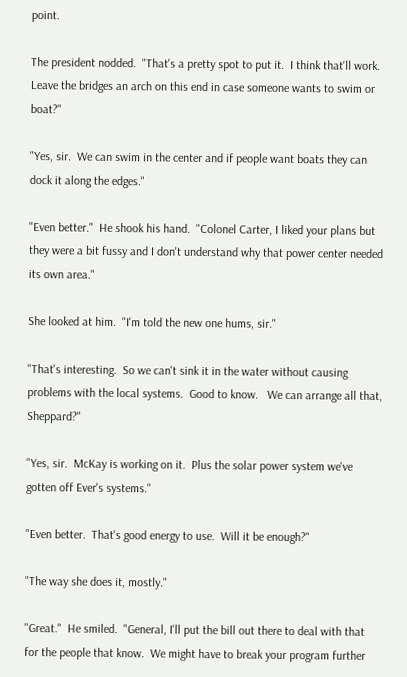point.

The president nodded.  "That's a pretty spot to put it.  I think that'll work.  Leave the bridges an arch on this end in case someone wants to swim or boat?"

"Yes, sir.  We can swim in the center and if people want boats they can dock it along the edges."

"Even better."  He shook his hand.  "Colonel Carter, I liked your plans but they were a bit fussy and I don't understand why that power center needed its own area."

She looked at him.  "I'm told the new one hums, sir."

"That's interesting.  So we can't sink it in the water without causing problems with the local systems.  Good to know.   We can arrange all that, Sheppard?"

"Yes, sir.  McKay is working on it.  Plus the solar power system we've gotten off Ever's systems."

"Even better.  That's good energy to use.  Will it be enough?"

"The way she does it, mostly."

"Great."  He smiled.  "General, I'll put the bill out there to deal with that for the people that know.  We might have to break your program further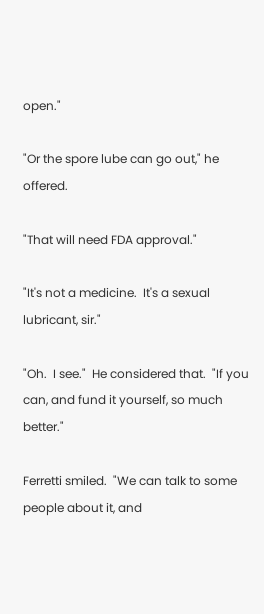open."

"Or the spore lube can go out," he offered.

"That will need FDA approval."

"It's not a medicine.  It's a sexual lubricant, sir."

"Oh.  I see."  He considered that.  "If you can, and fund it yourself, so much better."

Ferretti smiled.  "We can talk to some people about it, and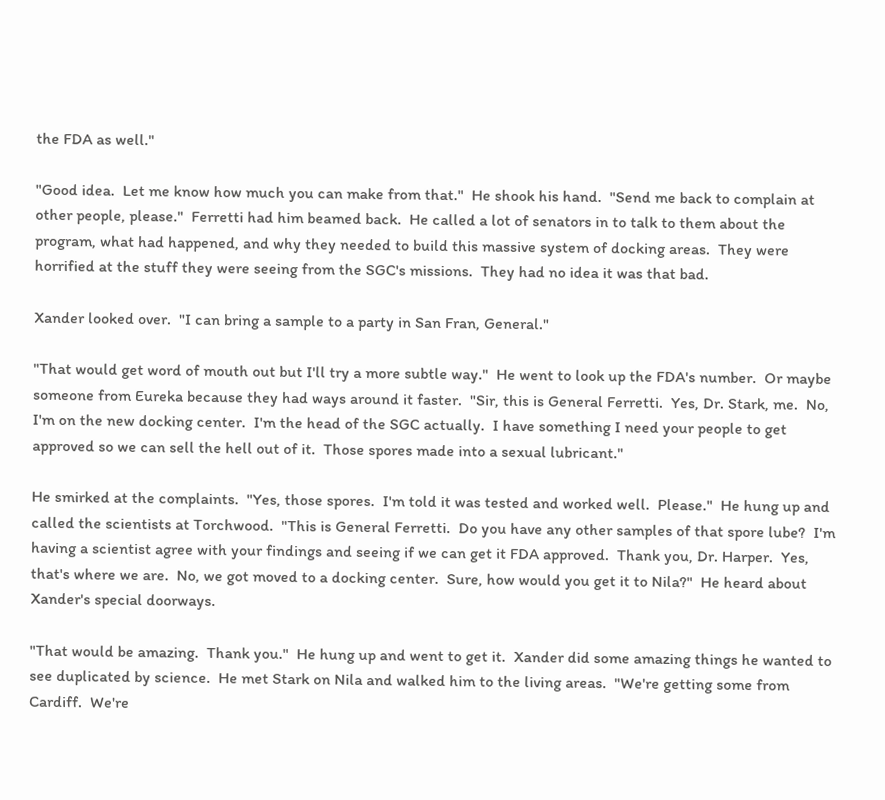the FDA as well."

"Good idea.  Let me know how much you can make from that."  He shook his hand.  "Send me back to complain at other people, please."  Ferretti had him beamed back.  He called a lot of senators in to talk to them about the program, what had happened, and why they needed to build this massive system of docking areas.  They were horrified at the stuff they were seeing from the SGC's missions.  They had no idea it was that bad.

Xander looked over.  "I can bring a sample to a party in San Fran, General."

"That would get word of mouth out but I'll try a more subtle way."  He went to look up the FDA's number.  Or maybe someone from Eureka because they had ways around it faster.  "Sir, this is General Ferretti.  Yes, Dr. Stark, me.  No, I'm on the new docking center.  I'm the head of the SGC actually.  I have something I need your people to get approved so we can sell the hell out of it.  Those spores made into a sexual lubricant."

He smirked at the complaints.  "Yes, those spores.  I'm told it was tested and worked well.  Please."  He hung up and called the scientists at Torchwood.  "This is General Ferretti.  Do you have any other samples of that spore lube?  I'm having a scientist agree with your findings and seeing if we can get it FDA approved.  Thank you, Dr. Harper.  Yes, that's where we are.  No, we got moved to a docking center.  Sure, how would you get it to Nila?"  He heard about Xander's special doorways.

"That would be amazing.  Thank you."  He hung up and went to get it.  Xander did some amazing things he wanted to see duplicated by science.  He met Stark on Nila and walked him to the living areas.  "We're getting some from Cardiff.  We're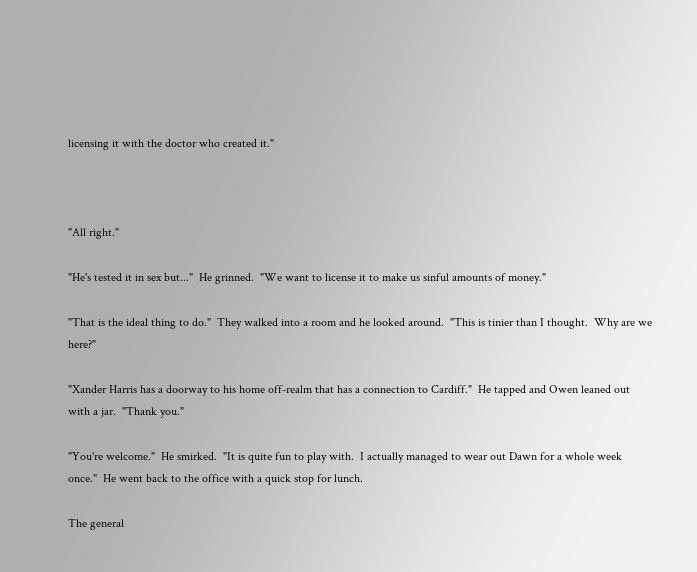licensing it with the doctor who created it."



"All right."

"He's tested it in sex but..."  He grinned.  "We want to license it to make us sinful amounts of money."

"That is the ideal thing to do."  They walked into a room and he looked around.  "This is tinier than I thought.  Why are we here?"

"Xander Harris has a doorway to his home off-realm that has a connection to Cardiff."  He tapped and Owen leaned out with a jar.  "Thank you."

"You're welcome."  He smirked.  "It is quite fun to play with.  I actually managed to wear out Dawn for a whole week once."  He went back to the office with a quick stop for lunch.

The general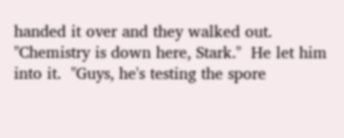handed it over and they walked out.  "Chemistry is down here, Stark."  He let him into it.  "Guys, he's testing the spore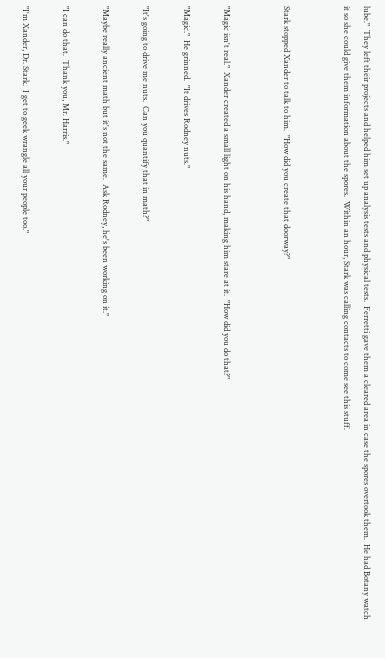lube."  They left their projects and helped him set up analysis tests and physical tests.  Ferretti gave them a cleared area in case the spores overtook them.  He had Botany watch it so she could give them information about the spores.  Within an hour, Stark was calling contacts to come see this stuff.


Stark stopped Xander to talk to him.  "How did you create that doorway?"


"Magic isn't real."  Xander created a small light on his hand, making him stare at it.  "How did you do that?"

"Magic."  He grinned.  "It drives Rodney nuts."

"It's going to drive me nuts.  Can you quantify that in math?"

"Maybe really ancient math but it's not the same.  Ask Rodney, he's been working on it."

"I can do that.  Thank you, Mr. Harris."

"I'm Xander, Dr. Stark.  I get to geek wrangle all your people too."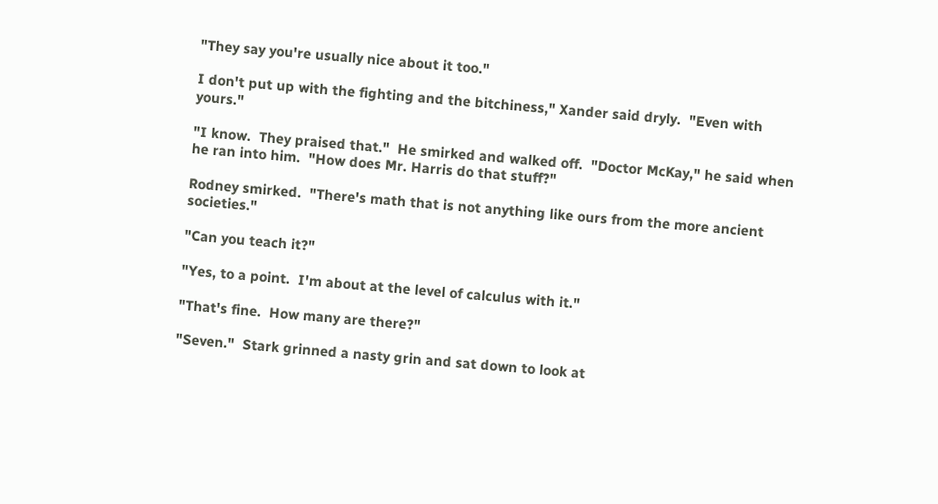"They say you're usually nice about it too."

I don't put up with the fighting and the bitchiness," Xander said dryly.  "Even with yours."

"I know.  They praised that."  He smirked and walked off.  "Doctor McKay," he said when he ran into him.  "How does Mr. Harris do that stuff?"

Rodney smirked.  "There's math that is not anything like ours from the more ancient societies."

"Can you teach it?"

"Yes, to a point.  I'm about at the level of calculus with it."

"That's fine.  How many are there?"

"Seven."  Stark grinned a nasty grin and sat down to look at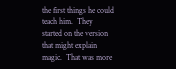the first things he could teach him.  They started on the version that might explain magic.  That was more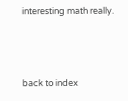interesting math really.



back to index